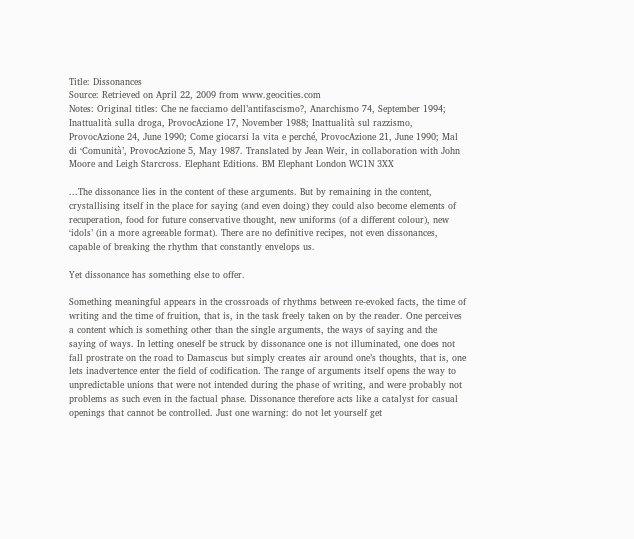Title: Dissonances
Source: Retrieved on April 22, 2009 from www.geocities.com
Notes: Original titles: Che ne facciamo dell’antifascismo?, Anarchismo 74, September 1994; Inattualità sulla droga, ProvocAzione 17, November 1988; Inattualità sul razzismo, ProvocAzione 24, June 1990; Come giocarsi la vita e perché, ProvocAzione 21, June 1990; Mal di ‘Comunità’, ProvocAzione 5, May 1987. Translated by Jean Weir, in collaboration with John Moore and Leigh Starcross. Elephant Editions. BM Elephant London WC1N 3XX

...The dissonance lies in the content of these arguments. But by remaining in the content, crystallising itself in the place for saying (and even doing) they could also become elements of recuperation, food for future conservative thought, new uniforms (of a different colour), new ‘idols’ (in a more agreeable format). There are no definitive recipes, not even dissonances, capable of breaking the rhythm that constantly envelops us.

Yet dissonance has something else to offer.

Something meaningful appears in the crossroads of rhythms between re-evoked facts, the time of writing and the time of fruition, that is, in the task freely taken on by the reader. One perceives a content which is something other than the single arguments, the ways of saying and the saying of ways. In letting oneself be struck by dissonance one is not illuminated, one does not fall prostrate on the road to Damascus but simply creates air around one’s thoughts, that is, one lets inadvertence enter the field of codification. The range of arguments itself opens the way to unpredictable unions that were not intended during the phase of writing, and were probably not problems as such even in the factual phase. Dissonance therefore acts like a catalyst for casual openings that cannot be controlled. Just one warning: do not let yourself get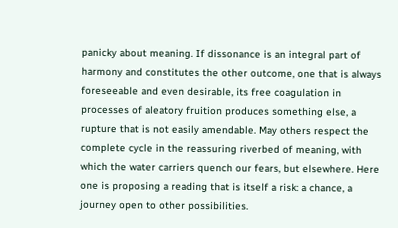panicky about meaning. If dissonance is an integral part of harmony and constitutes the other outcome, one that is always foreseeable and even desirable, its free coagulation in processes of aleatory fruition produces something else, a rupture that is not easily amendable. May others respect the complete cycle in the reassuring riverbed of meaning, with which the water carriers quench our fears, but elsewhere. Here one is proposing a reading that is itself a risk: a chance, a journey open to other possibilities.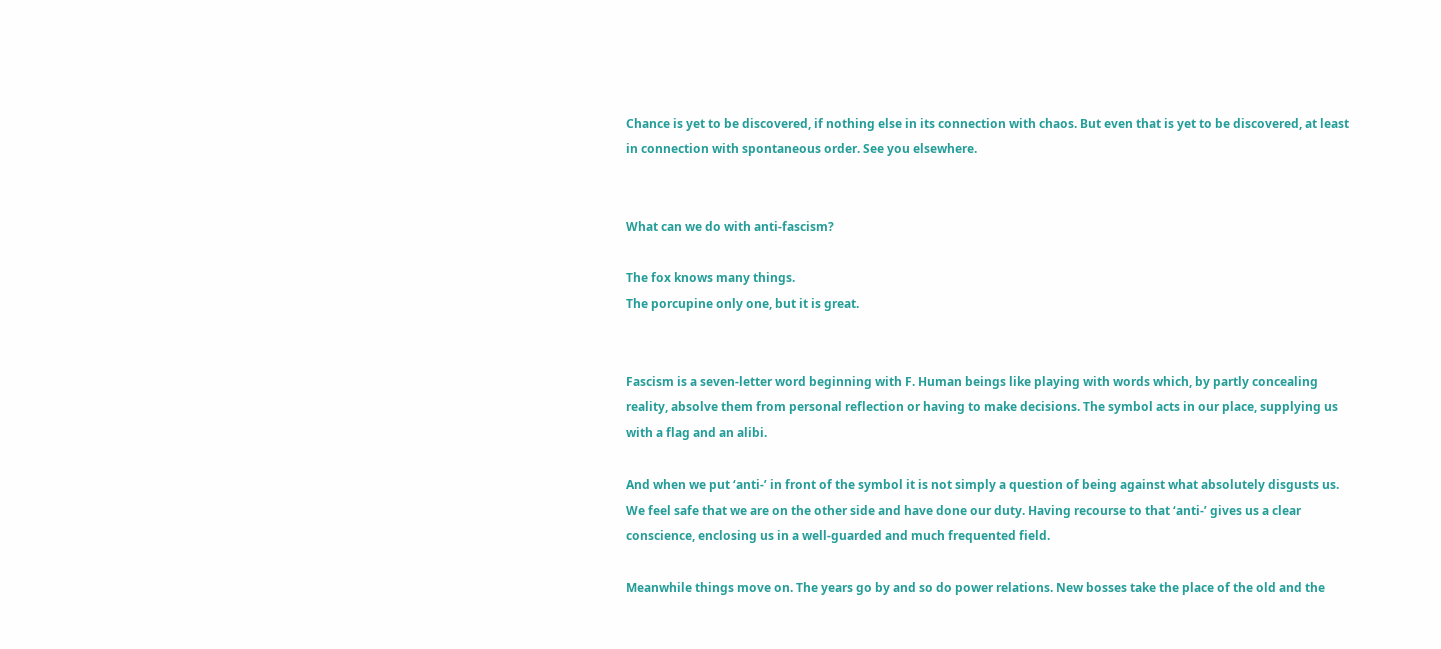Chance is yet to be discovered, if nothing else in its connection with chaos. But even that is yet to be discovered, at least in connection with spontaneous order. See you elsewhere.


What can we do with anti-fascism?

The fox knows many things.
The porcupine only one, but it is great.


Fascism is a seven-letter word beginning with F. Human beings like playing with words which, by partly concealing reality, absolve them from personal reflection or having to make decisions. The symbol acts in our place, supplying us with a flag and an alibi.

And when we put ‘anti-’ in front of the symbol it is not simply a question of being against what absolutely disgusts us. We feel safe that we are on the other side and have done our duty. Having recourse to that ‘anti-’ gives us a clear conscience, enclosing us in a well-guarded and much frequented field.

Meanwhile things move on. The years go by and so do power relations. New bosses take the place of the old and the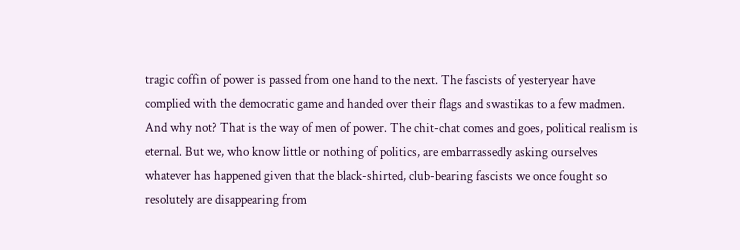tragic coffin of power is passed from one hand to the next. The fascists of yesteryear have complied with the democratic game and handed over their flags and swastikas to a few madmen. And why not? That is the way of men of power. The chit-chat comes and goes, political realism is eternal. But we, who know little or nothing of politics, are embarrassedly asking ourselves whatever has happened given that the black-shirted, club-bearing fascists we once fought so resolutely are disappearing from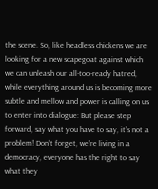the scene. So, like headless chickens we are looking for a new scapegoat against which we can unleash our all-too-ready hatred, while everything around us is becoming more subtle and mellow and power is calling on us to enter into dialogue: But please step forward, say what you have to say, it’s not a problem! Don’t forget, we’re living in a democracy, everyone has the right to say what they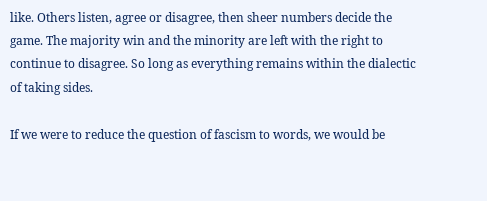like. Others listen, agree or disagree, then sheer numbers decide the game. The majority win and the minority are left with the right to continue to disagree. So long as everything remains within the dialectic of taking sides.

If we were to reduce the question of fascism to words, we would be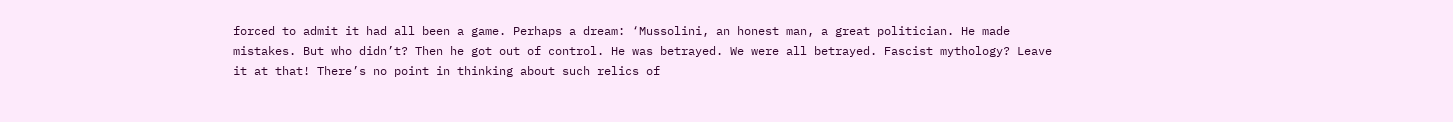forced to admit it had all been a game. Perhaps a dream: ‘Mussolini, an honest man, a great politician. He made mistakes. But who didn’t? Then he got out of control. He was betrayed. We were all betrayed. Fascist mythology? Leave it at that! There’s no point in thinking about such relics of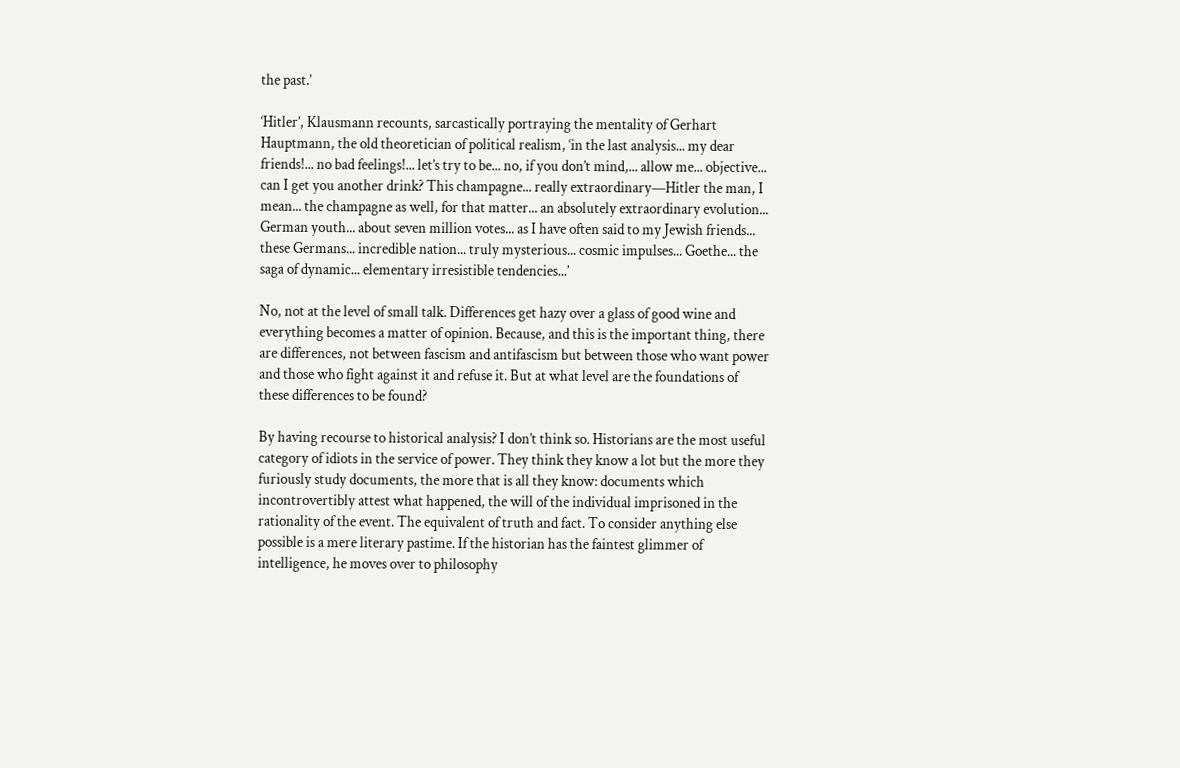the past.’

‘Hitler’, Klausmann recounts, sarcastically portraying the mentality of Gerhart Hauptmann, the old theoretician of political realism, ‘in the last analysis... my dear friends!... no bad feelings!... let’s try to be... no, if you don’t mind,... allow me... objective... can I get you another drink? This champagne... really extraordinary—Hitler the man, I mean... the champagne as well, for that matter... an absolutely extraordinary evolution... German youth... about seven million votes... as I have often said to my Jewish friends... these Germans... incredible nation... truly mysterious... cosmic impulses... Goethe... the saga of dynamic... elementary irresistible tendencies...’

No, not at the level of small talk. Differences get hazy over a glass of good wine and everything becomes a matter of opinion. Because, and this is the important thing, there are differences, not between fascism and antifascism but between those who want power and those who fight against it and refuse it. But at what level are the foundations of these differences to be found?

By having recourse to historical analysis? I don’t think so. Historians are the most useful category of idiots in the service of power. They think they know a lot but the more they furiously study documents, the more that is all they know: documents which incontrovertibly attest what happened, the will of the individual imprisoned in the rationality of the event. The equivalent of truth and fact. To consider anything else possible is a mere literary pastime. If the historian has the faintest glimmer of intelligence, he moves over to philosophy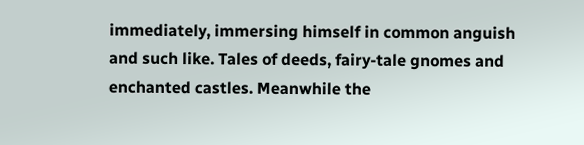immediately, immersing himself in common anguish and such like. Tales of deeds, fairy-tale gnomes and enchanted castles. Meanwhile the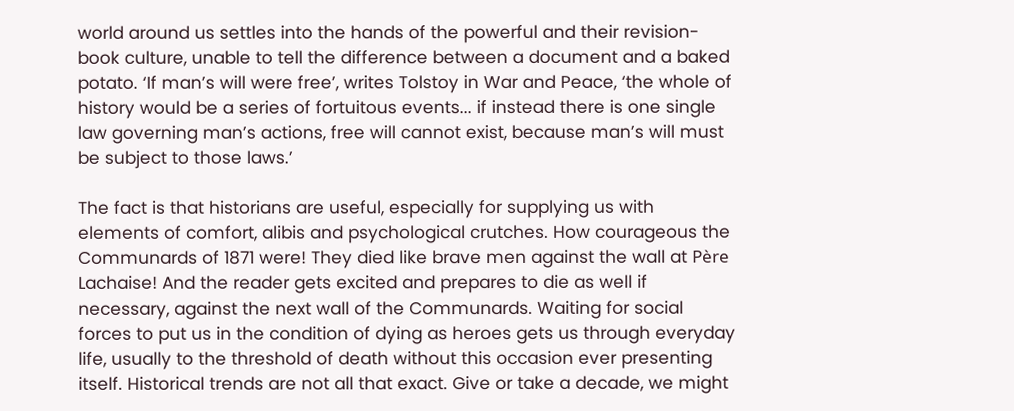world around us settles into the hands of the powerful and their revision-book culture, unable to tell the difference between a document and a baked potato. ‘If man’s will were free’, writes Tolstoy in War and Peace, ‘the whole of history would be a series of fortuitous events... if instead there is one single law governing man’s actions, free will cannot exist, because man’s will must be subject to those laws.’

The fact is that historians are useful, especially for supplying us with elements of comfort, alibis and psychological crutches. How courageous the Communards of 1871 were! They died like brave men against the wall at Père Lachaise! And the reader gets excited and prepares to die as well if necessary, against the next wall of the Communards. Waiting for social forces to put us in the condition of dying as heroes gets us through everyday life, usually to the threshold of death without this occasion ever presenting itself. Historical trends are not all that exact. Give or take a decade, we might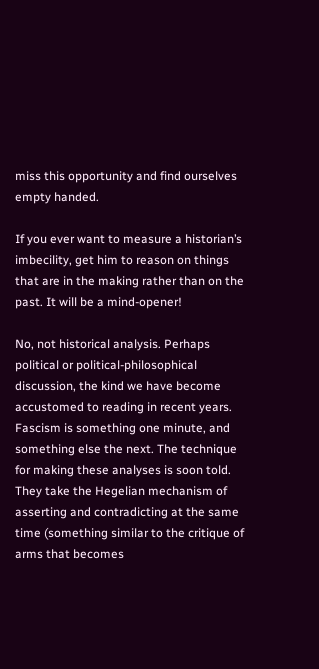miss this opportunity and find ourselves empty handed.

If you ever want to measure a historian’s imbecility, get him to reason on things that are in the making rather than on the past. It will be a mind-opener!

No, not historical analysis. Perhaps political or political-philosophical discussion, the kind we have become accustomed to reading in recent years. Fascism is something one minute, and something else the next. The technique for making these analyses is soon told. They take the Hegelian mechanism of asserting and contradicting at the same time (something similar to the critique of arms that becomes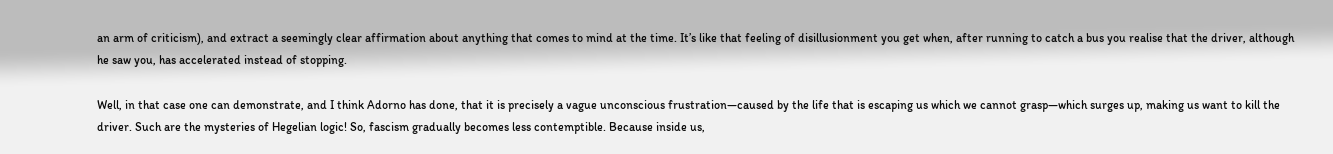an arm of criticism), and extract a seemingly clear affirmation about anything that comes to mind at the time. It’s like that feeling of disillusionment you get when, after running to catch a bus you realise that the driver, although he saw you, has accelerated instead of stopping.

Well, in that case one can demonstrate, and I think Adorno has done, that it is precisely a vague unconscious frustration—caused by the life that is escaping us which we cannot grasp—which surges up, making us want to kill the driver. Such are the mysteries of Hegelian logic! So, fascism gradually becomes less contemptible. Because inside us,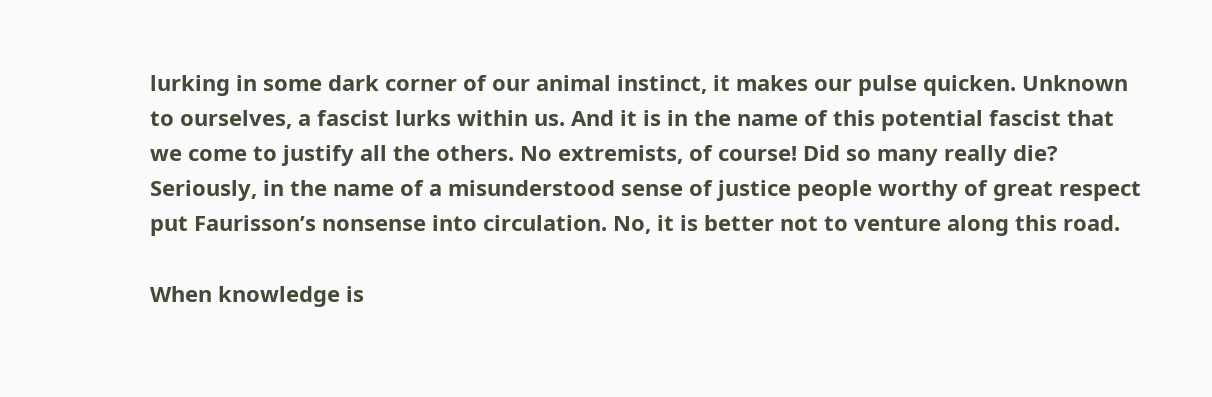lurking in some dark corner of our animal instinct, it makes our pulse quicken. Unknown to ourselves, a fascist lurks within us. And it is in the name of this potential fascist that we come to justify all the others. No extremists, of course! Did so many really die? Seriously, in the name of a misunderstood sense of justice people worthy of great respect put Faurisson’s nonsense into circulation. No, it is better not to venture along this road.

When knowledge is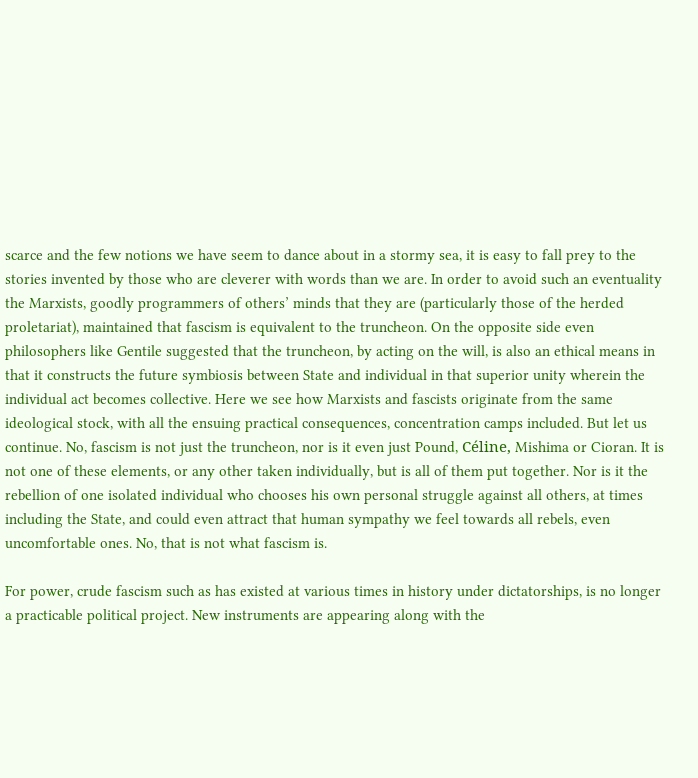scarce and the few notions we have seem to dance about in a stormy sea, it is easy to fall prey to the stories invented by those who are cleverer with words than we are. In order to avoid such an eventuality the Marxists, goodly programmers of others’ minds that they are (particularly those of the herded proletariat), maintained that fascism is equivalent to the truncheon. On the opposite side even philosophers like Gentile suggested that the truncheon, by acting on the will, is also an ethical means in that it constructs the future symbiosis between State and individual in that superior unity wherein the individual act becomes collective. Here we see how Marxists and fascists originate from the same ideological stock, with all the ensuing practical consequences, concentration camps included. But let us continue. No, fascism is not just the truncheon, nor is it even just Pound, Céline, Mishima or Cioran. It is not one of these elements, or any other taken individually, but is all of them put together. Nor is it the rebellion of one isolated individual who chooses his own personal struggle against all others, at times including the State, and could even attract that human sympathy we feel towards all rebels, even uncomfortable ones. No, that is not what fascism is.

For power, crude fascism such as has existed at various times in history under dictatorships, is no longer a practicable political project. New instruments are appearing along with the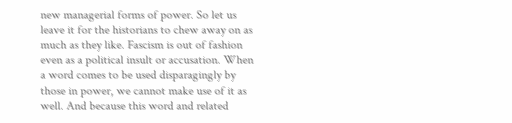new managerial forms of power. So let us leave it for the historians to chew away on as much as they like. Fascism is out of fashion even as a political insult or accusation. When a word comes to be used disparagingly by those in power, we cannot make use of it as well. And because this word and related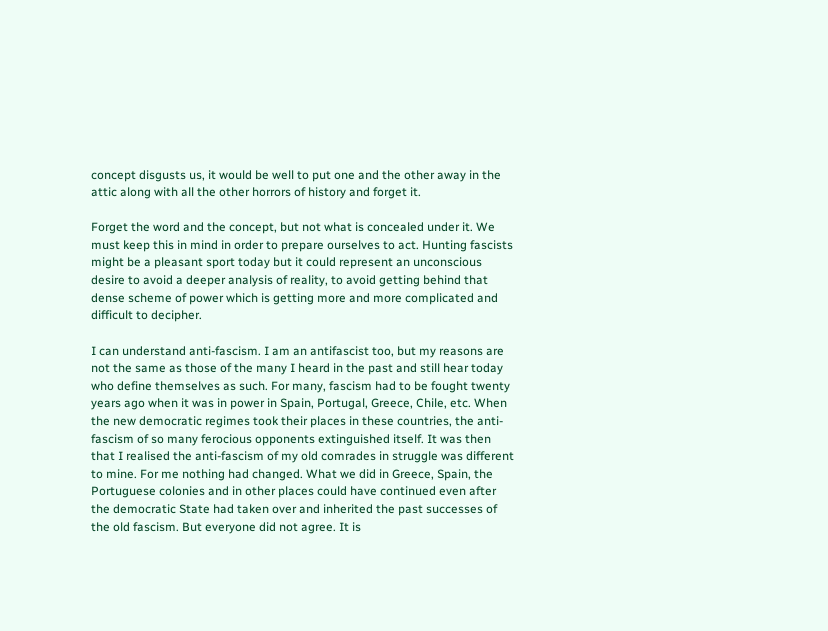concept disgusts us, it would be well to put one and the other away in the attic along with all the other horrors of history and forget it.

Forget the word and the concept, but not what is concealed under it. We must keep this in mind in order to prepare ourselves to act. Hunting fascists might be a pleasant sport today but it could represent an unconscious desire to avoid a deeper analysis of reality, to avoid getting behind that dense scheme of power which is getting more and more complicated and difficult to decipher.

I can understand anti-fascism. I am an antifascist too, but my reasons are not the same as those of the many I heard in the past and still hear today who define themselves as such. For many, fascism had to be fought twenty years ago when it was in power in Spain, Portugal, Greece, Chile, etc. When the new democratic regimes took their places in these countries, the anti-fascism of so many ferocious opponents extinguished itself. It was then that I realised the anti-fascism of my old comrades in struggle was different to mine. For me nothing had changed. What we did in Greece, Spain, the Portuguese colonies and in other places could have continued even after the democratic State had taken over and inherited the past successes of the old fascism. But everyone did not agree. It is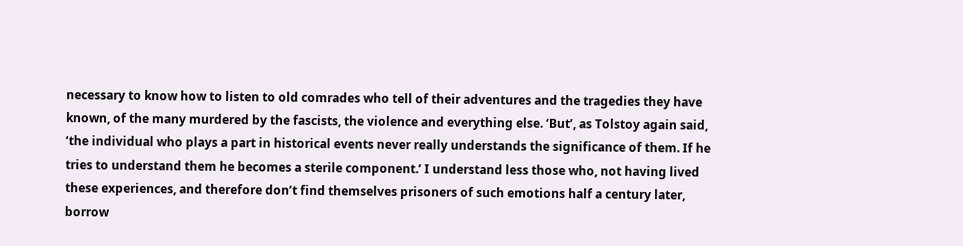necessary to know how to listen to old comrades who tell of their adventures and the tragedies they have known, of the many murdered by the fascists, the violence and everything else. ‘But’, as Tolstoy again said, ‘the individual who plays a part in historical events never really understands the significance of them. If he tries to understand them he becomes a sterile component.’ I understand less those who, not having lived these experiences, and therefore don’t find themselves prisoners of such emotions half a century later, borrow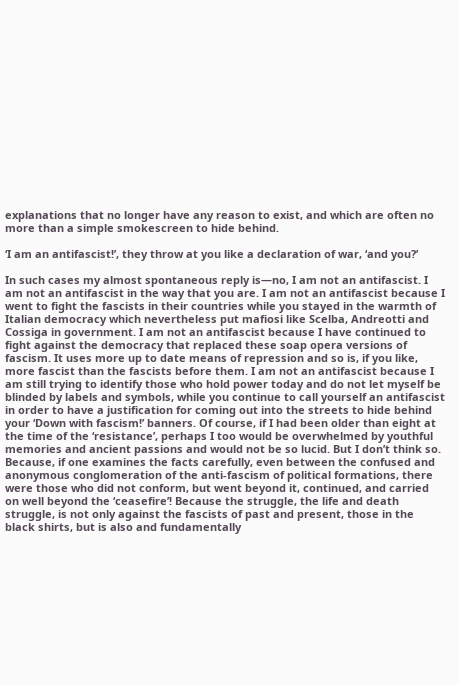explanations that no longer have any reason to exist, and which are often no more than a simple smokescreen to hide behind.

‘I am an antifascist!’, they throw at you like a declaration of war, ‘and you?’

In such cases my almost spontaneous reply is—no, I am not an antifascist. I am not an antifascist in the way that you are. I am not an antifascist because I went to fight the fascists in their countries while you stayed in the warmth of Italian democracy which nevertheless put mafiosi like Scelba, Andreotti and Cossiga in government. I am not an antifascist because I have continued to fight against the democracy that replaced these soap opera versions of fascism. It uses more up to date means of repression and so is, if you like, more fascist than the fascists before them. I am not an antifascist because I am still trying to identify those who hold power today and do not let myself be blinded by labels and symbols, while you continue to call yourself an antifascist in order to have a justification for coming out into the streets to hide behind your ‘Down with fascism!’ banners. Of course, if I had been older than eight at the time of the ‘resistance’, perhaps I too would be overwhelmed by youthful memories and ancient passions and would not be so lucid. But I don’t think so. Because, if one examines the facts carefully, even between the confused and anonymous conglomeration of the anti-fascism of political formations, there were those who did not conform, but went beyond it, continued, and carried on well beyond the ‘ceasefire’! Because the struggle, the life and death struggle, is not only against the fascists of past and present, those in the black shirts, but is also and fundamentally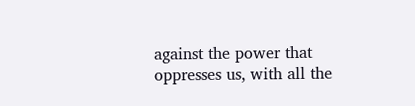against the power that oppresses us, with all the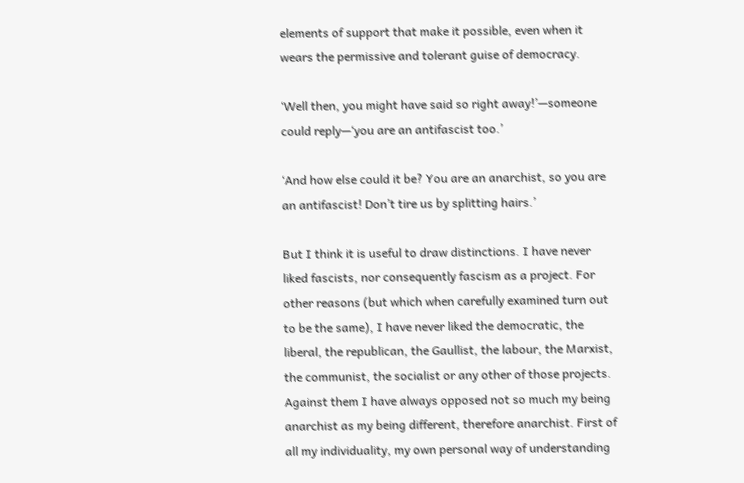elements of support that make it possible, even when it wears the permissive and tolerant guise of democracy.

‘Well then, you might have said so right away!’—someone could reply—‘you are an antifascist too.’

‘And how else could it be? You are an anarchist, so you are an antifascist! Don’t tire us by splitting hairs.’

But I think it is useful to draw distinctions. I have never liked fascists, nor consequently fascism as a project. For other reasons (but which when carefully examined turn out to be the same), I have never liked the democratic, the liberal, the republican, the Gaullist, the labour, the Marxist, the communist, the socialist or any other of those projects. Against them I have always opposed not so much my being anarchist as my being different, therefore anarchist. First of all my individuality, my own personal way of understanding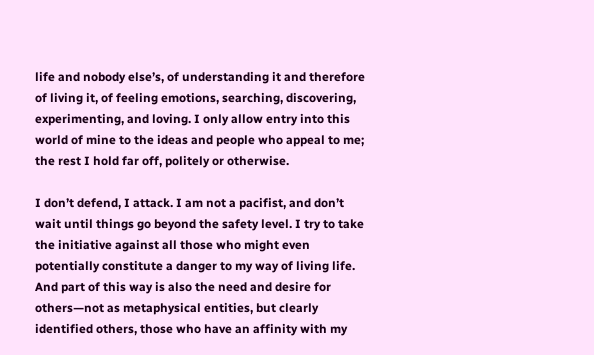life and nobody else’s, of understanding it and therefore of living it, of feeling emotions, searching, discovering, experimenting, and loving. I only allow entry into this world of mine to the ideas and people who appeal to me; the rest I hold far off, politely or otherwise.

I don’t defend, I attack. I am not a pacifist, and don’t wait until things go beyond the safety level. I try to take the initiative against all those who might even potentially constitute a danger to my way of living life. And part of this way is also the need and desire for others—not as metaphysical entities, but clearly identified others, those who have an affinity with my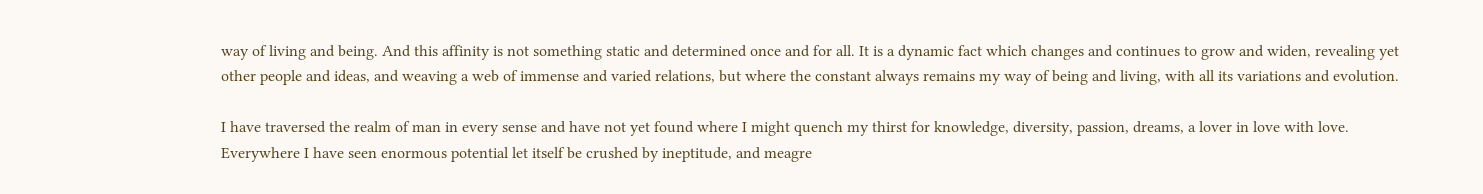way of living and being. And this affinity is not something static and determined once and for all. It is a dynamic fact which changes and continues to grow and widen, revealing yet other people and ideas, and weaving a web of immense and varied relations, but where the constant always remains my way of being and living, with all its variations and evolution.

I have traversed the realm of man in every sense and have not yet found where I might quench my thirst for knowledge, diversity, passion, dreams, a lover in love with love. Everywhere I have seen enormous potential let itself be crushed by ineptitude, and meagre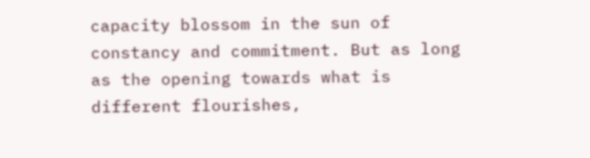capacity blossom in the sun of constancy and commitment. But as long as the opening towards what is different flourishes,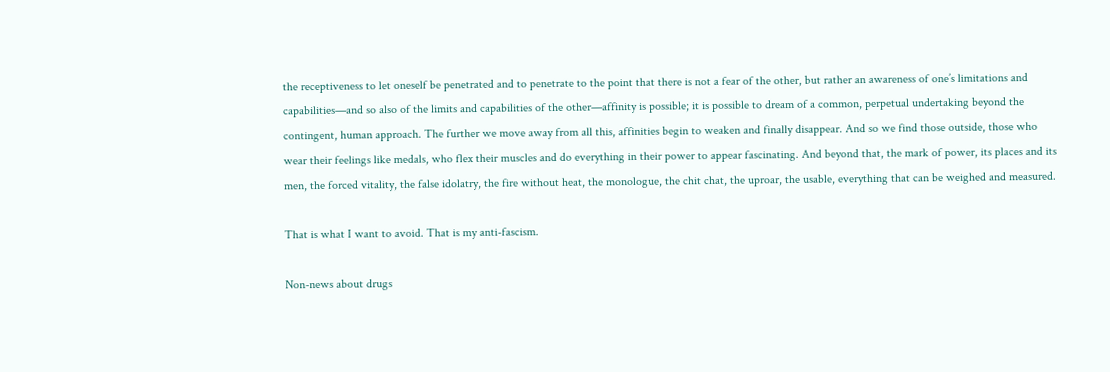the receptiveness to let oneself be penetrated and to penetrate to the point that there is not a fear of the other, but rather an awareness of one’s limitations and capabilities—and so also of the limits and capabilities of the other—affinity is possible; it is possible to dream of a common, perpetual undertaking beyond the contingent, human approach. The further we move away from all this, affinities begin to weaken and finally disappear. And so we find those outside, those who wear their feelings like medals, who flex their muscles and do everything in their power to appear fascinating. And beyond that, the mark of power, its places and its men, the forced vitality, the false idolatry, the fire without heat, the monologue, the chit chat, the uproar, the usable, everything that can be weighed and measured.

That is what I want to avoid. That is my anti-fascism.

Non-news about drugs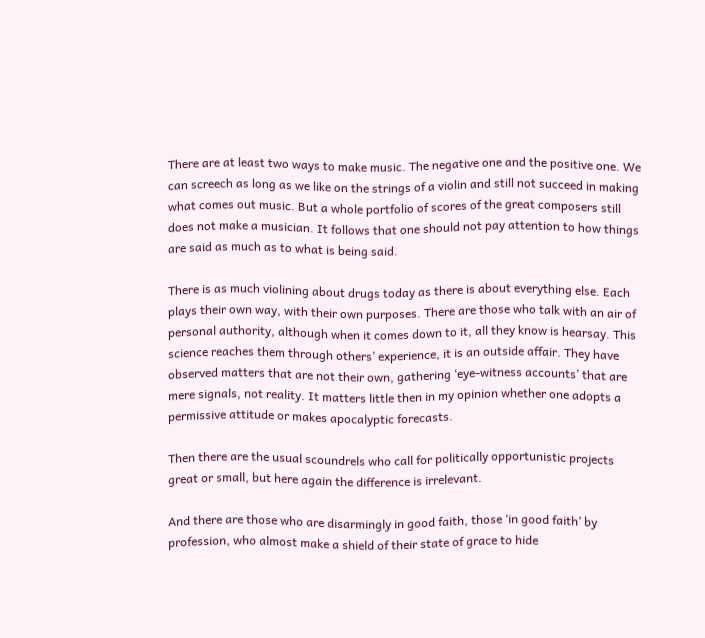There are at least two ways to make music. The negative one and the positive one. We can screech as long as we like on the strings of a violin and still not succeed in making what comes out music. But a whole portfolio of scores of the great composers still does not make a musician. It follows that one should not pay attention to how things are said as much as to what is being said.

There is as much violining about drugs today as there is about everything else. Each plays their own way, with their own purposes. There are those who talk with an air of personal authority, although when it comes down to it, all they know is hearsay. This science reaches them through others’ experience, it is an outside affair. They have observed matters that are not their own, gathering ‘eye-witness accounts’ that are mere signals, not reality. It matters little then in my opinion whether one adopts a permissive attitude or makes apocalyptic forecasts.

Then there are the usual scoundrels who call for politically opportunistic projects great or small, but here again the difference is irrelevant.

And there are those who are disarmingly in good faith, those ‘in good faith’ by profession, who almost make a shield of their state of grace to hide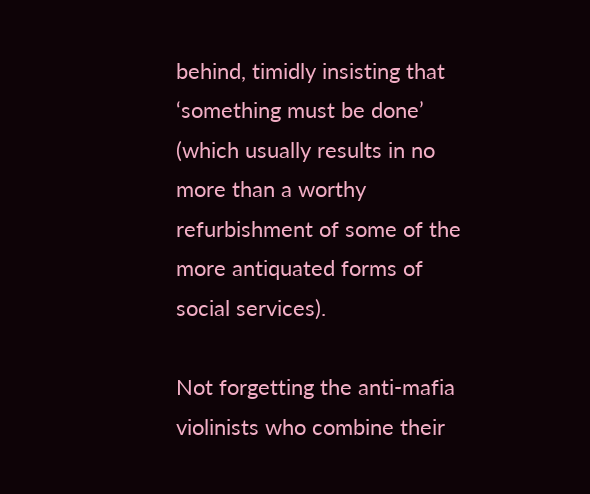behind, timidly insisting that ‘something must be done’ (which usually results in no more than a worthy refurbishment of some of the more antiquated forms of social services).

Not forgetting the anti-mafia violinists who combine their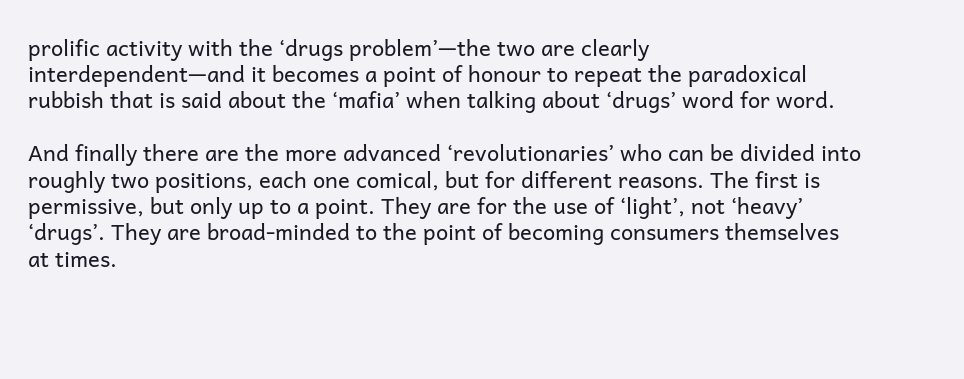prolific activity with the ‘drugs problem’—the two are clearly interdependent—and it becomes a point of honour to repeat the paradoxical rubbish that is said about the ‘mafia’ when talking about ‘drugs’ word for word.

And finally there are the more advanced ‘revolutionaries’ who can be divided into roughly two positions, each one comical, but for different reasons. The first is permissive, but only up to a point. They are for the use of ‘light’, not ‘heavy’ ‘drugs’. They are broad-minded to the point of becoming consumers themselves at times.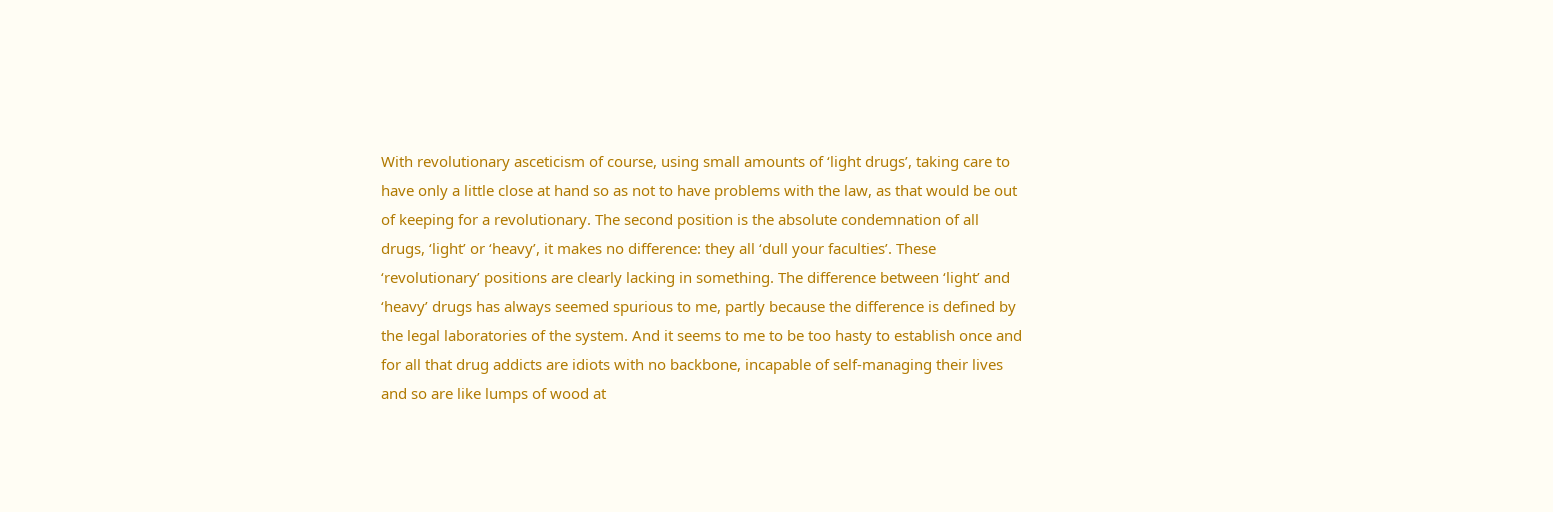With revolutionary asceticism of course, using small amounts of ‘light drugs’, taking care to have only a little close at hand so as not to have problems with the law, as that would be out of keeping for a revolutionary. The second position is the absolute condemnation of all drugs, ‘light’ or ‘heavy’, it makes no difference: they all ‘dull your faculties’. These ‘revolutionary’ positions are clearly lacking in something. The difference between ‘light’ and ‘heavy’ drugs has always seemed spurious to me, partly because the difference is defined by the legal laboratories of the system. And it seems to me to be too hasty to establish once and for all that drug addicts are idiots with no backbone, incapable of self-managing their lives and so are like lumps of wood at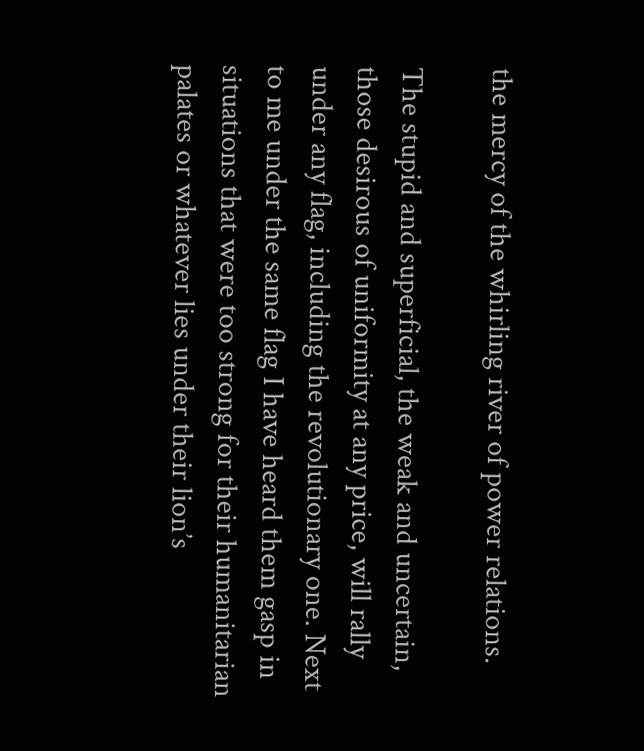the mercy of the whirling river of power relations.

The stupid and superficial, the weak and uncertain, those desirous of uniformity at any price, will rally under any flag, including the revolutionary one. Next to me under the same flag I have heard them gasp in situations that were too strong for their humanitarian palates or whatever lies under their lion’s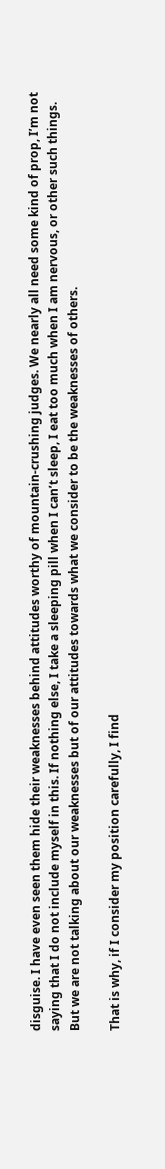disguise. I have even seen them hide their weaknesses behind attitudes worthy of mountain-crushing judges. We nearly all need some kind of prop, I’m not saying that I do not include myself in this. If nothing else, I take a sleeping pill when I can’t sleep, I eat too much when I am nervous, or other such things. But we are not talking about our weaknesses but of our attitudes towards what we consider to be the weaknesses of others.

That is why, if I consider my position carefully, I find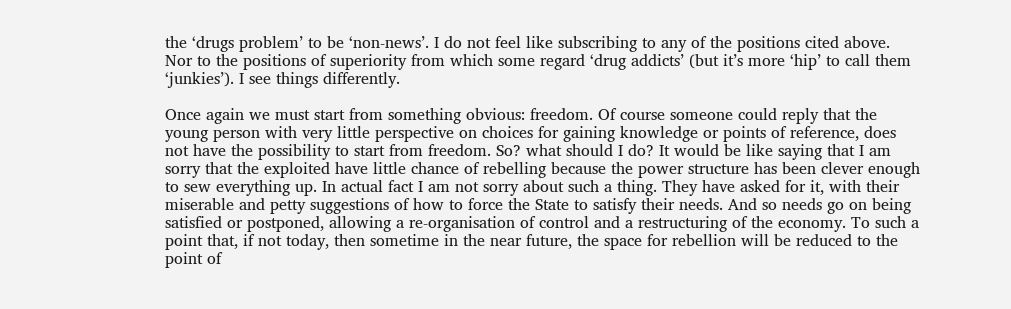the ‘drugs problem’ to be ‘non-news’. I do not feel like subscribing to any of the positions cited above. Nor to the positions of superiority from which some regard ‘drug addicts’ (but it’s more ‘hip’ to call them ‘junkies’). I see things differently.

Once again we must start from something obvious: freedom. Of course someone could reply that the young person with very little perspective on choices for gaining knowledge or points of reference, does not have the possibility to start from freedom. So? what should I do? It would be like saying that I am sorry that the exploited have little chance of rebelling because the power structure has been clever enough to sew everything up. In actual fact I am not sorry about such a thing. They have asked for it, with their miserable and petty suggestions of how to force the State to satisfy their needs. And so needs go on being satisfied or postponed, allowing a re-organisation of control and a restructuring of the economy. To such a point that, if not today, then sometime in the near future, the space for rebellion will be reduced to the point of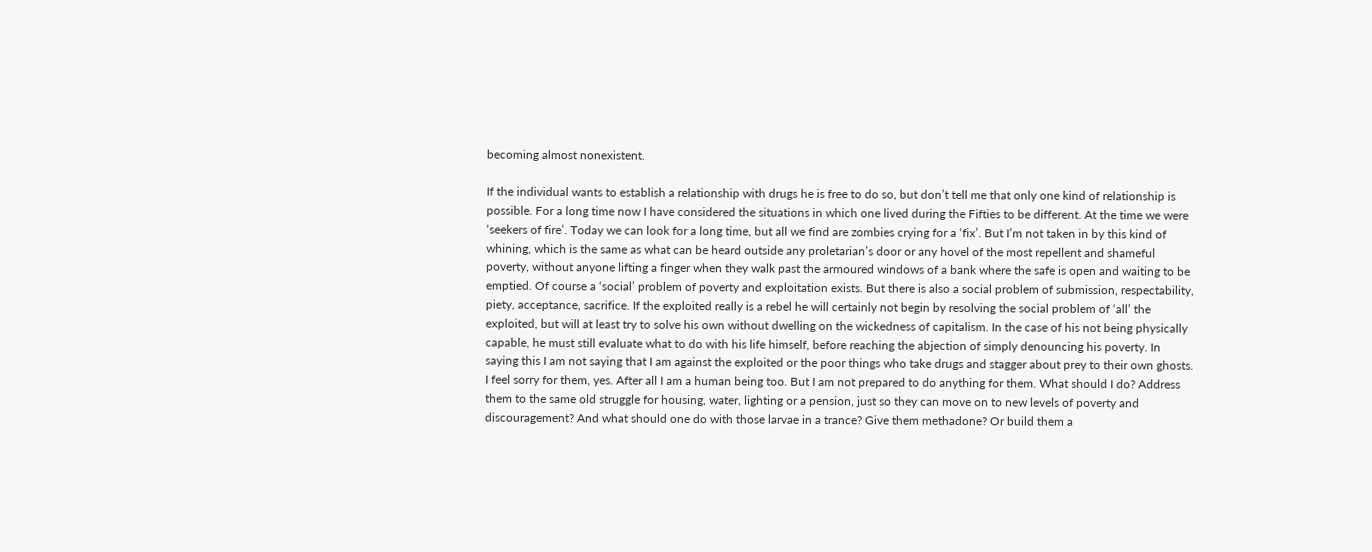becoming almost nonexistent.

If the individual wants to establish a relationship with drugs he is free to do so, but don’t tell me that only one kind of relationship is possible. For a long time now I have considered the situations in which one lived during the Fifties to be different. At the time we were ‘seekers of fire’. Today we can look for a long time, but all we find are zombies crying for a ‘fix’. But I’m not taken in by this kind of whining, which is the same as what can be heard outside any proletarian’s door or any hovel of the most repellent and shameful poverty, without anyone lifting a finger when they walk past the armoured windows of a bank where the safe is open and waiting to be emptied. Of course a ‘social’ problem of poverty and exploitation exists. But there is also a social problem of submission, respectability, piety, acceptance, sacrifice. If the exploited really is a rebel he will certainly not begin by resolving the social problem of ‘all’ the exploited, but will at least try to solve his own without dwelling on the wickedness of capitalism. In the case of his not being physically capable, he must still evaluate what to do with his life himself, before reaching the abjection of simply denouncing his poverty. In saying this I am not saying that I am against the exploited or the poor things who take drugs and stagger about prey to their own ghosts. I feel sorry for them, yes. After all I am a human being too. But I am not prepared to do anything for them. What should I do? Address them to the same old struggle for housing, water, lighting or a pension, just so they can move on to new levels of poverty and discouragement? And what should one do with those larvae in a trance? Give them methadone? Or build them a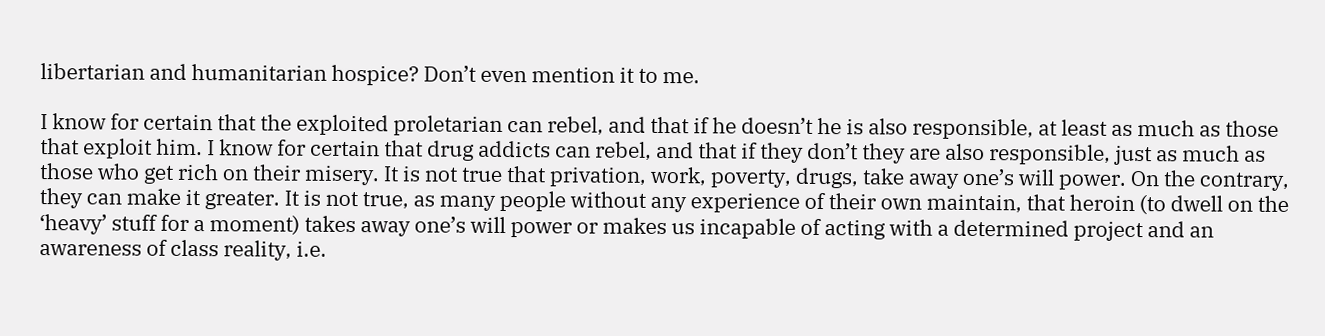libertarian and humanitarian hospice? Don’t even mention it to me.

I know for certain that the exploited proletarian can rebel, and that if he doesn’t he is also responsible, at least as much as those that exploit him. I know for certain that drug addicts can rebel, and that if they don’t they are also responsible, just as much as those who get rich on their misery. It is not true that privation, work, poverty, drugs, take away one’s will power. On the contrary, they can make it greater. It is not true, as many people without any experience of their own maintain, that heroin (to dwell on the ‘heavy’ stuff for a moment) takes away one’s will power or makes us incapable of acting with a determined project and an awareness of class reality, i.e.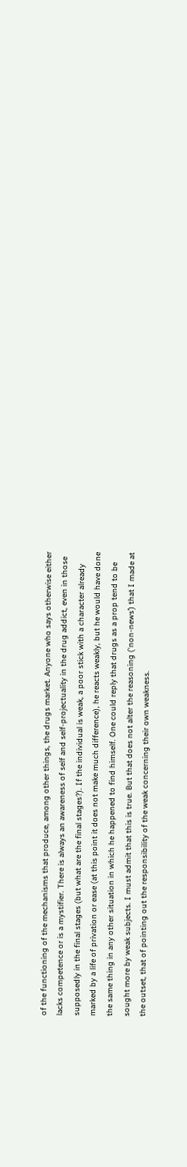of the functioning of the mechanisms that produce, among other things, the drugs market. Anyone who says otherwise either lacks competence or is a mystifier. There is always an awareness of self and self-projectuality in the drug addict, even in those supposedly in the final stages (but what are the final stages?). If the individual is weak, a poor stick with a character already marked by a life of privation or ease (at this point it does not make much difference), he reacts weakly, but he would have done the same thing in any other situation in which he happened to find himself. One could reply that drugs as a prop tend to be sought more by weak subjects. I must admit that this is true. But that does not alter the reasoning (‘non-news’) that I made at the outset, that of pointing out the responsibility of the weak concerning their own weakness.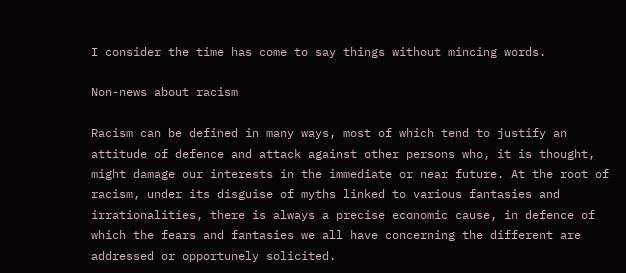I consider the time has come to say things without mincing words.

Non-news about racism

Racism can be defined in many ways, most of which tend to justify an attitude of defence and attack against other persons who, it is thought, might damage our interests in the immediate or near future. At the root of racism, under its disguise of myths linked to various fantasies and irrationalities, there is always a precise economic cause, in defence of which the fears and fantasies we all have concerning the different are addressed or opportunely solicited.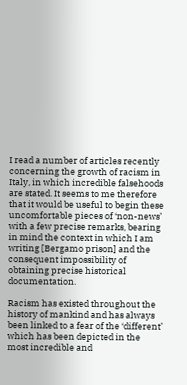I read a number of articles recently concerning the growth of racism in Italy, in which incredible falsehoods are stated. It seems to me therefore that it would be useful to begin these uncomfortable pieces of ‘non-news’ with a few precise remarks, bearing in mind the context in which I am writing [Bergamo prison] and the consequent impossibility of obtaining precise historical documentation.

Racism has existed throughout the history of mankind and has always been linked to a fear of the ‘different’ which has been depicted in the most incredible and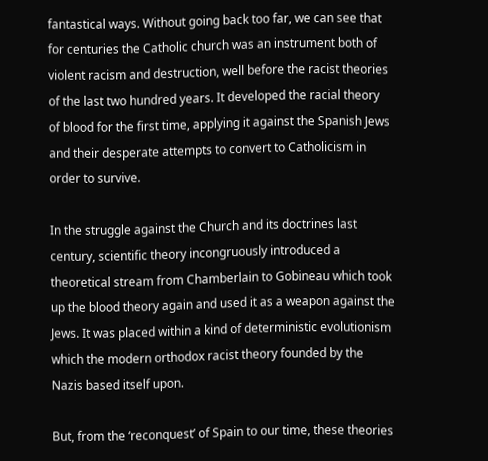fantastical ways. Without going back too far, we can see that for centuries the Catholic church was an instrument both of violent racism and destruction, well before the racist theories of the last two hundred years. It developed the racial theory of blood for the first time, applying it against the Spanish Jews and their desperate attempts to convert to Catholicism in order to survive.

In the struggle against the Church and its doctrines last century, scientific theory incongruously introduced a theoretical stream from Chamberlain to Gobineau which took up the blood theory again and used it as a weapon against the Jews. It was placed within a kind of deterministic evolutionism which the modern orthodox racist theory founded by the Nazis based itself upon.

But, from the ‘reconquest’ of Spain to our time, these theories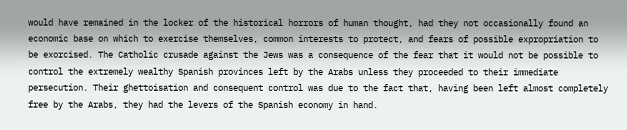would have remained in the locker of the historical horrors of human thought, had they not occasionally found an economic base on which to exercise themselves, common interests to protect, and fears of possible expropriation to be exorcised. The Catholic crusade against the Jews was a consequence of the fear that it would not be possible to control the extremely wealthy Spanish provinces left by the Arabs unless they proceeded to their immediate persecution. Their ghettoisation and consequent control was due to the fact that, having been left almost completely free by the Arabs, they had the levers of the Spanish economy in hand.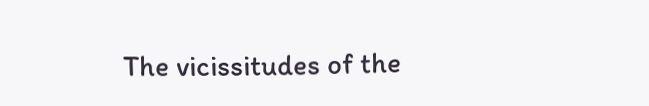The vicissitudes of the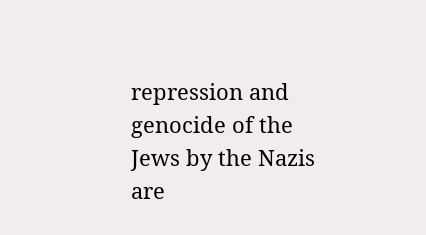repression and genocide of the Jews by the Nazis are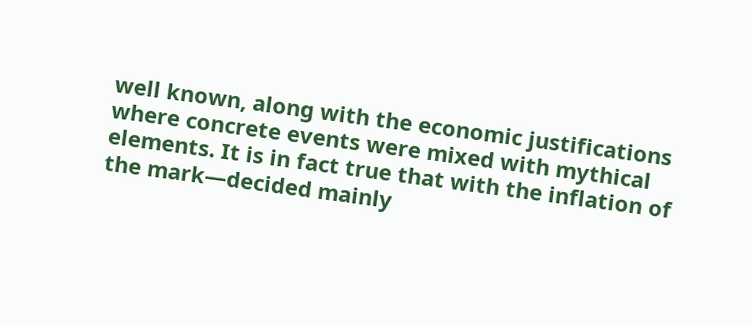well known, along with the economic justifications where concrete events were mixed with mythical elements. It is in fact true that with the inflation of the mark—decided mainly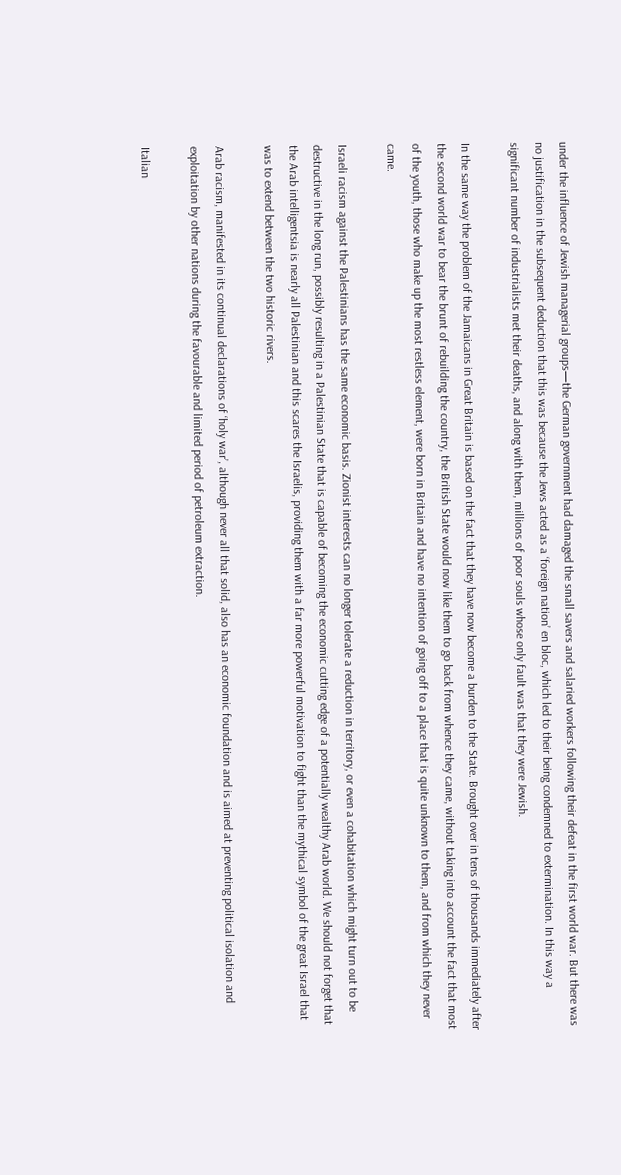under the influence of Jewish managerial groups—the German government had damaged the small savers and salaried workers following their defeat in the first world war. But there was no justification in the subsequent deduction that this was because the Jews acted as a ‘foreign nation’ en bloc, which led to their being condemned to extermination. In this way a significant number of industrialists met their deaths, and along with them, millions of poor souls whose only fault was that they were Jewish.

In the same way the problem of the Jamaicans in Great Britain is based on the fact that they have now become a burden to the State. Brought over in tens of thousands immediately after the second world war to bear the brunt of rebuilding the country, the British State would now like them to go back from whence they came, without taking into account the fact that most of the youth, those who make up the most restless element, were born in Britain and have no intention of going off to a place that is quite unknown to them, and from which they never came.

Israeli racism against the Palestinians has the same economic basis. Zionist interests can no longer tolerate a reduction in territory, or even a cohabitation which might turn out to be destructive in the long run, possibly resulting in a Palestinian State that is capable of becoming the economic cutting edge of a potentially wealthy Arab world. We should not forget that the Arab intelligentsia is nearly all Palestinian and this scares the Israelis, providing them with a far more powerful motivation to fight than the mythical symbol of the great Israel that was to extend between the two historic rivers.

Arab racism, manifested in its continual declarations of ‘holy war’, although never all that solid, also has an economic foundation and is aimed at preventing political isolation and exploitation by other nations during the favourable and limited period of petroleum extraction.

Italian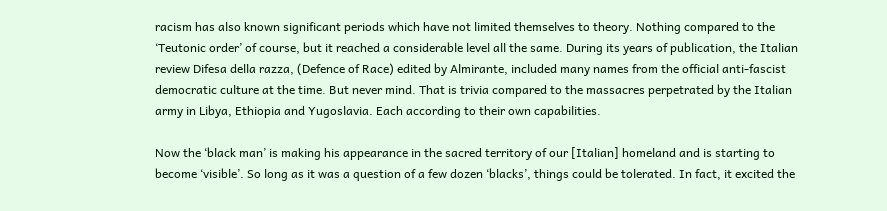racism has also known significant periods which have not limited themselves to theory. Nothing compared to the ‘Teutonic order’ of course, but it reached a considerable level all the same. During its years of publication, the Italian review Difesa della razza, (Defence of Race) edited by Almirante, included many names from the official anti-fascist democratic culture at the time. But never mind. That is trivia compared to the massacres perpetrated by the Italian army in Libya, Ethiopia and Yugoslavia. Each according to their own capabilities.

Now the ‘black man’ is making his appearance in the sacred territory of our [Italian] homeland and is starting to become ‘visible’. So long as it was a question of a few dozen ‘blacks’, things could be tolerated. In fact, it excited the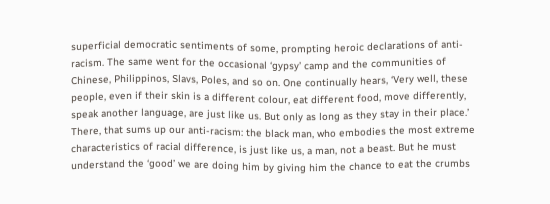superficial democratic sentiments of some, prompting heroic declarations of anti-racism. The same went for the occasional ‘gypsy’ camp and the communities of Chinese, Philippinos, Slavs, Poles, and so on. One continually hears, ‘Very well, these people, even if their skin is a different colour, eat different food, move differently, speak another language, are just like us. But only as long as they stay in their place.’ There, that sums up our anti-racism: the black man, who embodies the most extreme characteristics of racial difference, is just like us, a man, not a beast. But he must understand the ‘good’ we are doing him by giving him the chance to eat the crumbs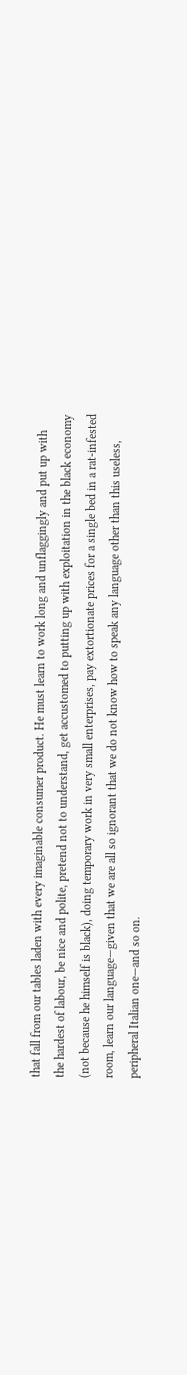that fall from our tables laden with every imaginable consumer product. He must learn to work long and unflaggingly and put up with the hardest of labour, be nice and polite, pretend not to understand, get accustomed to putting up with exploitation in the black economy (not because he himself is black), doing temporary work in very small enterprises, pay extortionate prices for a single bed in a rat-infested room, learn our language—given that we are all so ignorant that we do not know how to speak any language other than this useless, peripheral Italian one—and so on.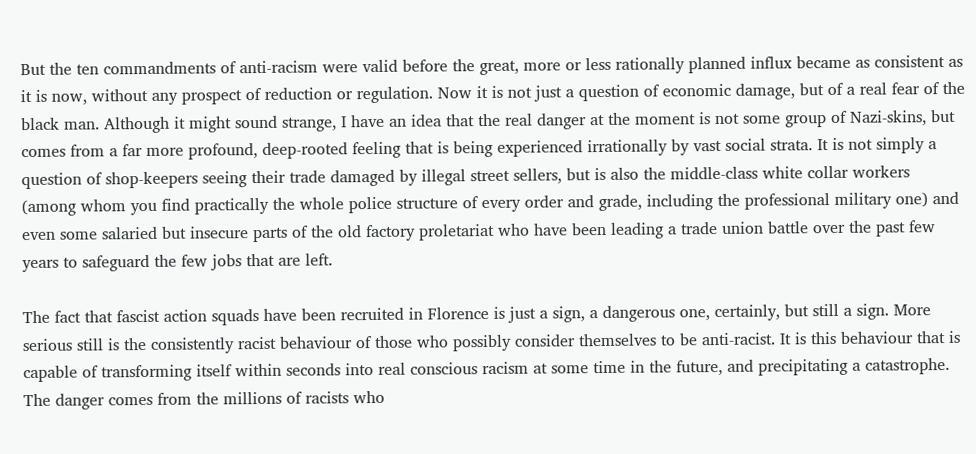But the ten commandments of anti-racism were valid before the great, more or less rationally planned influx became as consistent as it is now, without any prospect of reduction or regulation. Now it is not just a question of economic damage, but of a real fear of the black man. Although it might sound strange, I have an idea that the real danger at the moment is not some group of Nazi-skins, but comes from a far more profound, deep-rooted feeling that is being experienced irrationally by vast social strata. It is not simply a question of shop-keepers seeing their trade damaged by illegal street sellers, but is also the middle-class white collar workers (among whom you find practically the whole police structure of every order and grade, including the professional military one) and even some salaried but insecure parts of the old factory proletariat who have been leading a trade union battle over the past few years to safeguard the few jobs that are left.

The fact that fascist action squads have been recruited in Florence is just a sign, a dangerous one, certainly, but still a sign. More serious still is the consistently racist behaviour of those who possibly consider themselves to be anti-racist. It is this behaviour that is capable of transforming itself within seconds into real conscious racism at some time in the future, and precipitating a catastrophe. The danger comes from the millions of racists who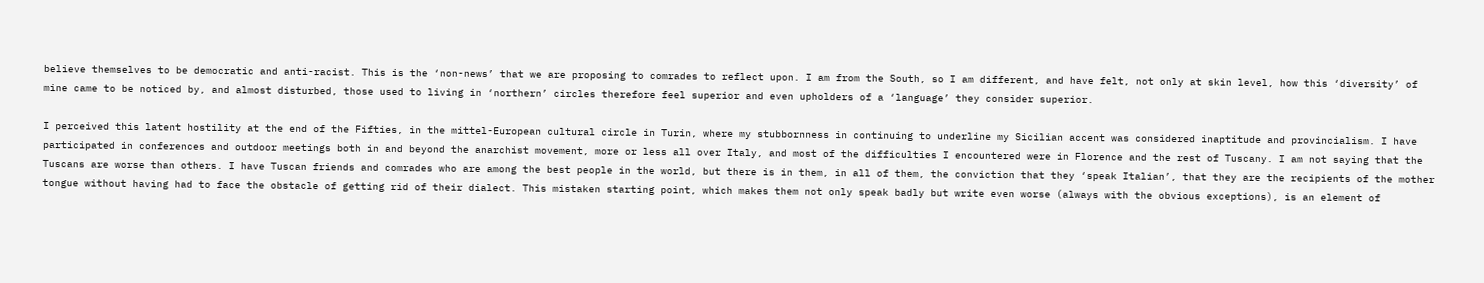believe themselves to be democratic and anti-racist. This is the ‘non-news’ that we are proposing to comrades to reflect upon. I am from the South, so I am different, and have felt, not only at skin level, how this ‘diversity’ of mine came to be noticed by, and almost disturbed, those used to living in ‘northern’ circles therefore feel superior and even upholders of a ‘language’ they consider superior.

I perceived this latent hostility at the end of the Fifties, in the mittel-European cultural circle in Turin, where my stubbornness in continuing to underline my Sicilian accent was considered inaptitude and provincialism. I have participated in conferences and outdoor meetings both in and beyond the anarchist movement, more or less all over Italy, and most of the difficulties I encountered were in Florence and the rest of Tuscany. I am not saying that the Tuscans are worse than others. I have Tuscan friends and comrades who are among the best people in the world, but there is in them, in all of them, the conviction that they ‘speak Italian’, that they are the recipients of the mother tongue without having had to face the obstacle of getting rid of their dialect. This mistaken starting point, which makes them not only speak badly but write even worse (always with the obvious exceptions), is an element of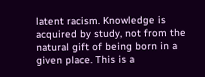latent racism. Knowledge is acquired by study, not from the natural gift of being born in a given place. This is a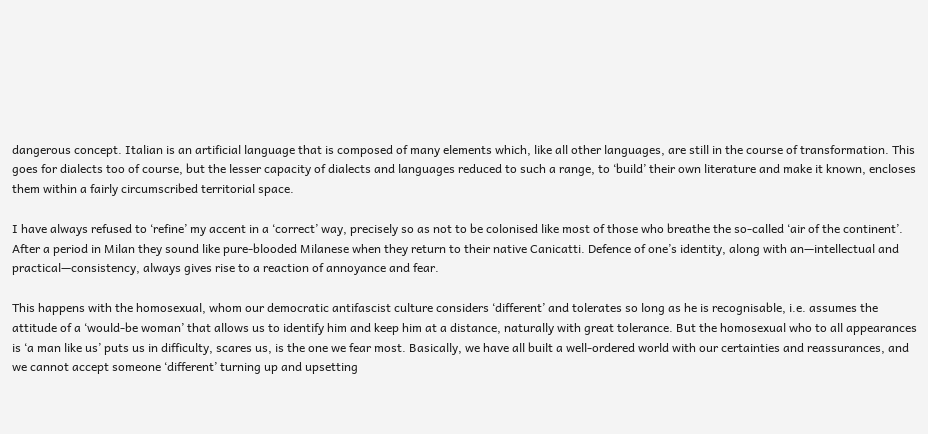dangerous concept. Italian is an artificial language that is composed of many elements which, like all other languages, are still in the course of transformation. This goes for dialects too of course, but the lesser capacity of dialects and languages reduced to such a range, to ‘build’ their own literature and make it known, encloses them within a fairly circumscribed territorial space.

I have always refused to ‘refine’ my accent in a ‘correct’ way, precisely so as not to be colonised like most of those who breathe the so-called ‘air of the continent’. After a period in Milan they sound like pure-blooded Milanese when they return to their native Canicatti. Defence of one’s identity, along with an—intellectual and practical—consistency, always gives rise to a reaction of annoyance and fear.

This happens with the homosexual, whom our democratic antifascist culture considers ‘different’ and tolerates so long as he is recognisable, i.e. assumes the attitude of a ‘would-be woman’ that allows us to identify him and keep him at a distance, naturally with great tolerance. But the homosexual who to all appearances is ‘a man like us’ puts us in difficulty, scares us, is the one we fear most. Basically, we have all built a well-ordered world with our certainties and reassurances, and we cannot accept someone ‘different’ turning up and upsetting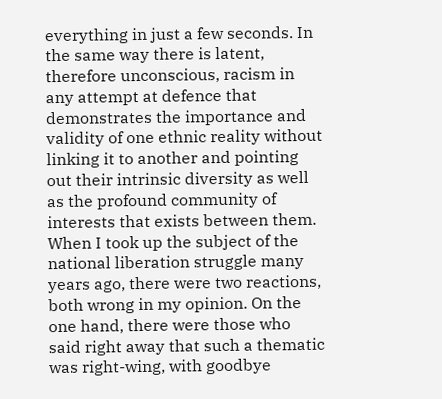everything in just a few seconds. In the same way there is latent, therefore unconscious, racism in any attempt at defence that demonstrates the importance and validity of one ethnic reality without linking it to another and pointing out their intrinsic diversity as well as the profound community of interests that exists between them. When I took up the subject of the national liberation struggle many years ago, there were two reactions, both wrong in my opinion. On the one hand, there were those who said right away that such a thematic was right-wing, with goodbye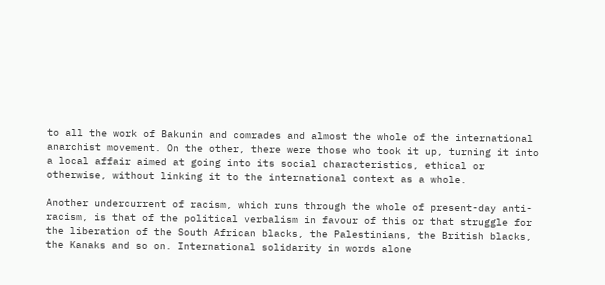to all the work of Bakunin and comrades and almost the whole of the international anarchist movement. On the other, there were those who took it up, turning it into a local affair aimed at going into its social characteristics, ethical or otherwise, without linking it to the international context as a whole.

Another undercurrent of racism, which runs through the whole of present-day anti-racism, is that of the political verbalism in favour of this or that struggle for the liberation of the South African blacks, the Palestinians, the British blacks, the Kanaks and so on. International solidarity in words alone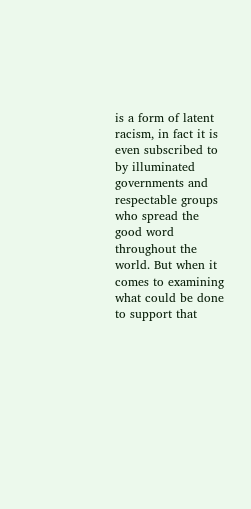is a form of latent racism, in fact it is even subscribed to by illuminated governments and respectable groups who spread the good word throughout the world. But when it comes to examining what could be done to support that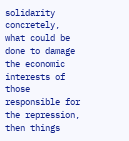solidarity concretely, what could be done to damage the economic interests of those responsible for the repression, then things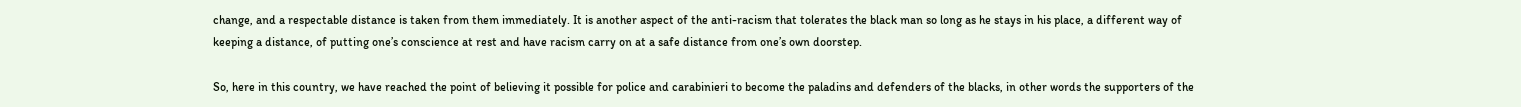change, and a respectable distance is taken from them immediately. It is another aspect of the anti-racism that tolerates the black man so long as he stays in his place, a different way of keeping a distance, of putting one’s conscience at rest and have racism carry on at a safe distance from one’s own doorstep.

So, here in this country, we have reached the point of believing it possible for police and carabinieri to become the paladins and defenders of the blacks, in other words the supporters of the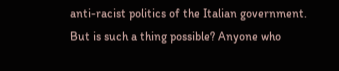anti-racist politics of the Italian government. But is such a thing possible? Anyone who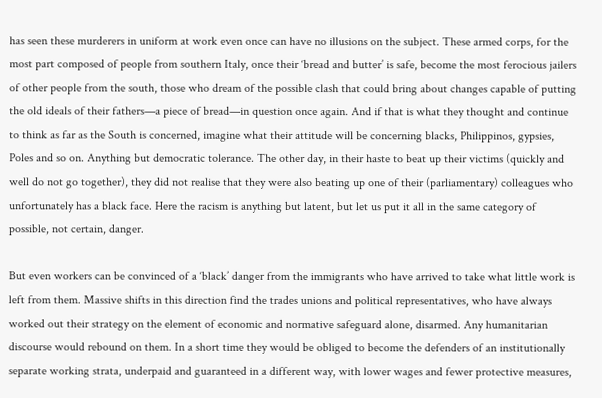has seen these murderers in uniform at work even once can have no illusions on the subject. These armed corps, for the most part composed of people from southern Italy, once their ‘bread and butter’ is safe, become the most ferocious jailers of other people from the south, those who dream of the possible clash that could bring about changes capable of putting the old ideals of their fathers—a piece of bread—in question once again. And if that is what they thought and continue to think as far as the South is concerned, imagine what their attitude will be concerning blacks, Philippinos, gypsies, Poles and so on. Anything but democratic tolerance. The other day, in their haste to beat up their victims (quickly and well do not go together), they did not realise that they were also beating up one of their (parliamentary) colleagues who unfortunately has a black face. Here the racism is anything but latent, but let us put it all in the same category of possible, not certain, danger.

But even workers can be convinced of a ‘black’ danger from the immigrants who have arrived to take what little work is left from them. Massive shifts in this direction find the trades unions and political representatives, who have always worked out their strategy on the element of economic and normative safeguard alone, disarmed. Any humanitarian discourse would rebound on them. In a short time they would be obliged to become the defenders of an institutionally separate working strata, underpaid and guaranteed in a different way, with lower wages and fewer protective measures,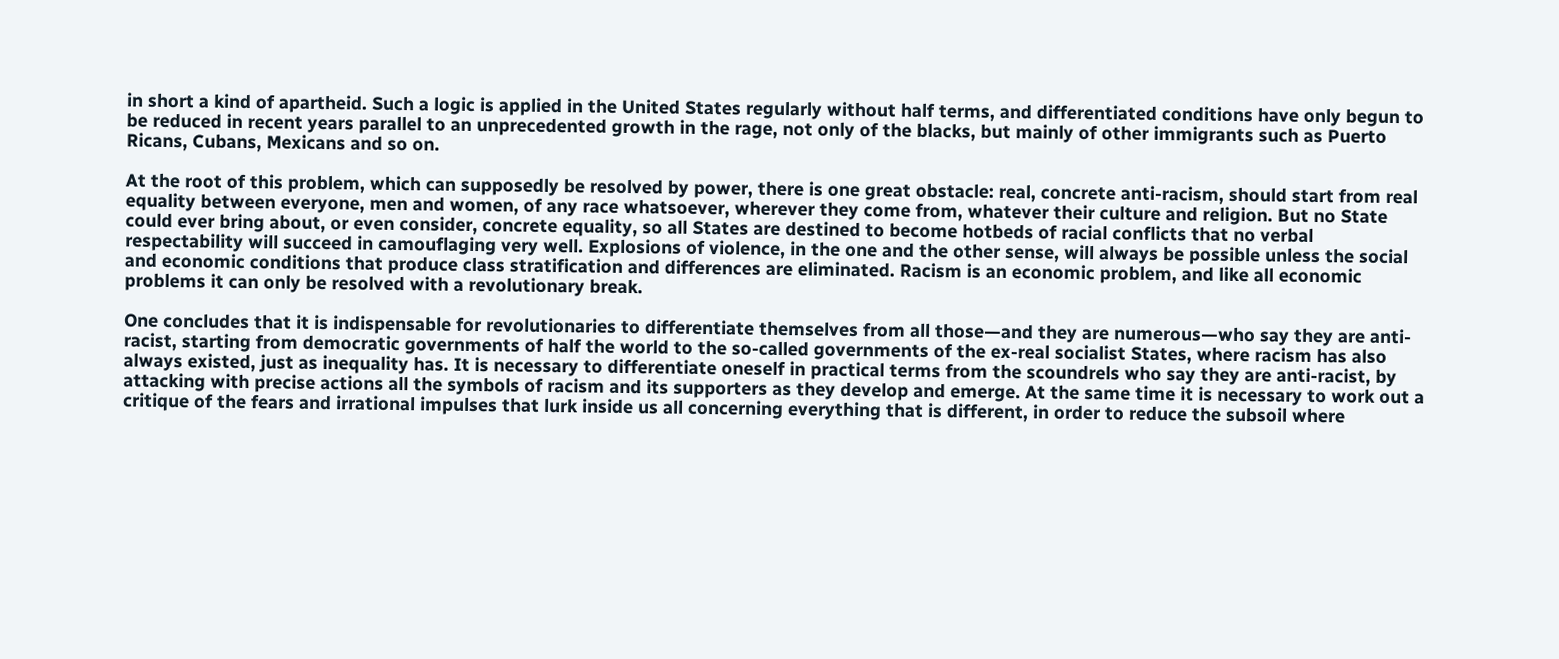in short a kind of apartheid. Such a logic is applied in the United States regularly without half terms, and differentiated conditions have only begun to be reduced in recent years parallel to an unprecedented growth in the rage, not only of the blacks, but mainly of other immigrants such as Puerto Ricans, Cubans, Mexicans and so on.

At the root of this problem, which can supposedly be resolved by power, there is one great obstacle: real, concrete anti-racism, should start from real equality between everyone, men and women, of any race whatsoever, wherever they come from, whatever their culture and religion. But no State could ever bring about, or even consider, concrete equality, so all States are destined to become hotbeds of racial conflicts that no verbal respectability will succeed in camouflaging very well. Explosions of violence, in the one and the other sense, will always be possible unless the social and economic conditions that produce class stratification and differences are eliminated. Racism is an economic problem, and like all economic problems it can only be resolved with a revolutionary break.

One concludes that it is indispensable for revolutionaries to differentiate themselves from all those—and they are numerous—who say they are anti-racist, starting from democratic governments of half the world to the so-called governments of the ex-real socialist States, where racism has also always existed, just as inequality has. It is necessary to differentiate oneself in practical terms from the scoundrels who say they are anti-racist, by attacking with precise actions all the symbols of racism and its supporters as they develop and emerge. At the same time it is necessary to work out a critique of the fears and irrational impulses that lurk inside us all concerning everything that is different, in order to reduce the subsoil where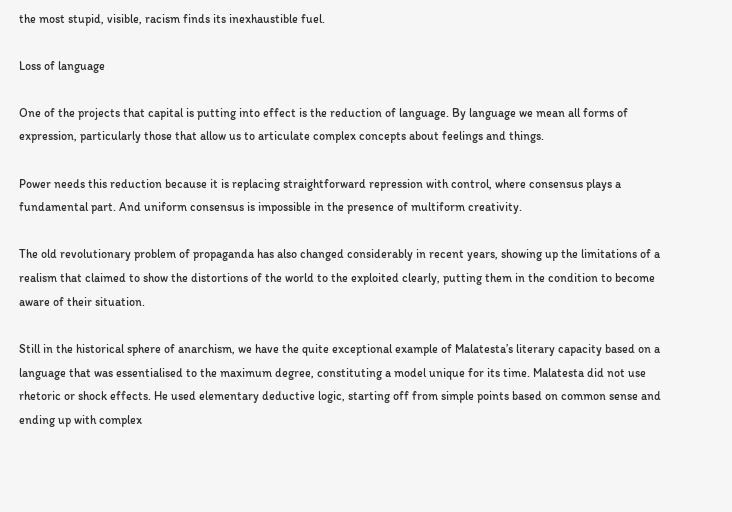the most stupid, visible, racism finds its inexhaustible fuel.

Loss of language

One of the projects that capital is putting into effect is the reduction of language. By language we mean all forms of expression, particularly those that allow us to articulate complex concepts about feelings and things.

Power needs this reduction because it is replacing straightforward repression with control, where consensus plays a fundamental part. And uniform consensus is impossible in the presence of multiform creativity.

The old revolutionary problem of propaganda has also changed considerably in recent years, showing up the limitations of a realism that claimed to show the distortions of the world to the exploited clearly, putting them in the condition to become aware of their situation.

Still in the historical sphere of anarchism, we have the quite exceptional example of Malatesta’s literary capacity based on a language that was essentialised to the maximum degree, constituting a model unique for its time. Malatesta did not use rhetoric or shock effects. He used elementary deductive logic, starting off from simple points based on common sense and ending up with complex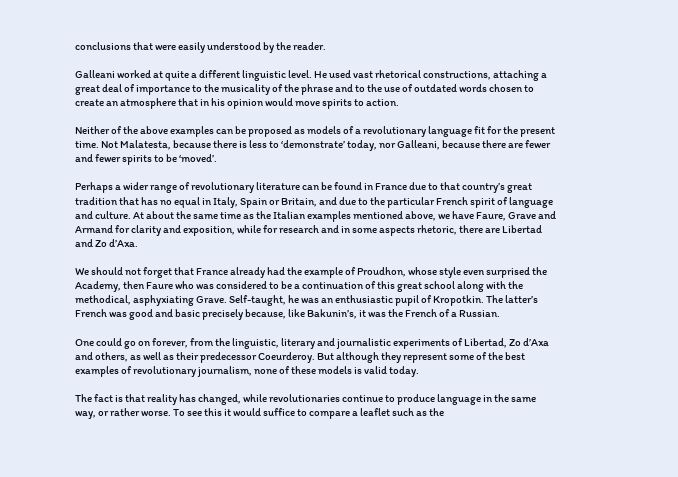conclusions that were easily understood by the reader.

Galleani worked at quite a different linguistic level. He used vast rhetorical constructions, attaching a great deal of importance to the musicality of the phrase and to the use of outdated words chosen to create an atmosphere that in his opinion would move spirits to action.

Neither of the above examples can be proposed as models of a revolutionary language fit for the present time. Not Malatesta, because there is less to ‘demonstrate’ today, nor Galleani, because there are fewer and fewer spirits to be ‘moved’.

Perhaps a wider range of revolutionary literature can be found in France due to that country’s great tradition that has no equal in Italy, Spain or Britain, and due to the particular French spirit of language and culture. At about the same time as the Italian examples mentioned above, we have Faure, Grave and Armand for clarity and exposition, while for research and in some aspects rhetoric, there are Libertad and Zo d’Axa.

We should not forget that France already had the example of Proudhon, whose style even surprised the Academy, then Faure who was considered to be a continuation of this great school along with the methodical, asphyxiating Grave. Self-taught, he was an enthusiastic pupil of Kropotkin. The latter’s French was good and basic precisely because, like Bakunin’s, it was the French of a Russian.

One could go on forever, from the linguistic, literary and journalistic experiments of Libertad, Zo d’Axa and others, as well as their predecessor Coeurderoy. But although they represent some of the best examples of revolutionary journalism, none of these models is valid today.

The fact is that reality has changed, while revolutionaries continue to produce language in the same way, or rather worse. To see this it would suffice to compare a leaflet such as the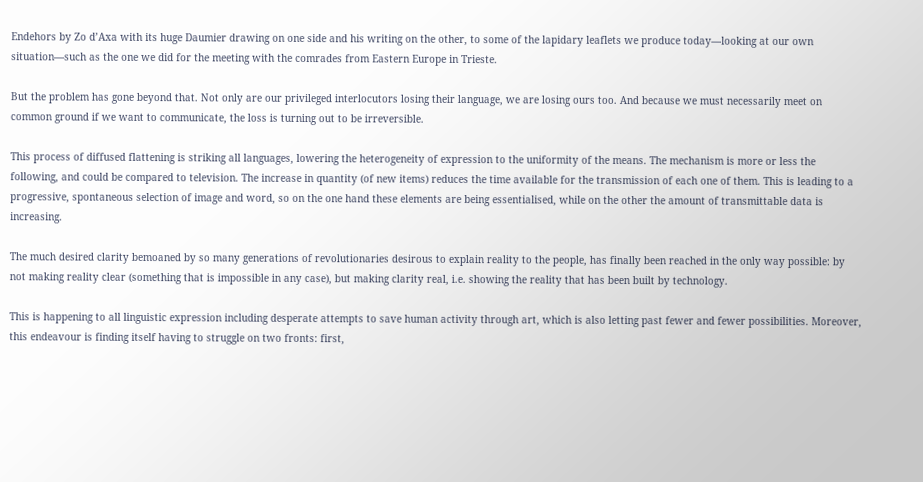Endehors by Zo d’Axa with its huge Daumier drawing on one side and his writing on the other, to some of the lapidary leaflets we produce today—looking at our own situation—such as the one we did for the meeting with the comrades from Eastern Europe in Trieste.

But the problem has gone beyond that. Not only are our privileged interlocutors losing their language, we are losing ours too. And because we must necessarily meet on common ground if we want to communicate, the loss is turning out to be irreversible.

This process of diffused flattening is striking all languages, lowering the heterogeneity of expression to the uniformity of the means. The mechanism is more or less the following, and could be compared to television. The increase in quantity (of new items) reduces the time available for the transmission of each one of them. This is leading to a progressive, spontaneous selection of image and word, so on the one hand these elements are being essentialised, while on the other the amount of transmittable data is increasing.

The much desired clarity bemoaned by so many generations of revolutionaries desirous to explain reality to the people, has finally been reached in the only way possible: by not making reality clear (something that is impossible in any case), but making clarity real, i.e. showing the reality that has been built by technology.

This is happening to all linguistic expression including desperate attempts to save human activity through art, which is also letting past fewer and fewer possibilities. Moreover, this endeavour is finding itself having to struggle on two fronts: first,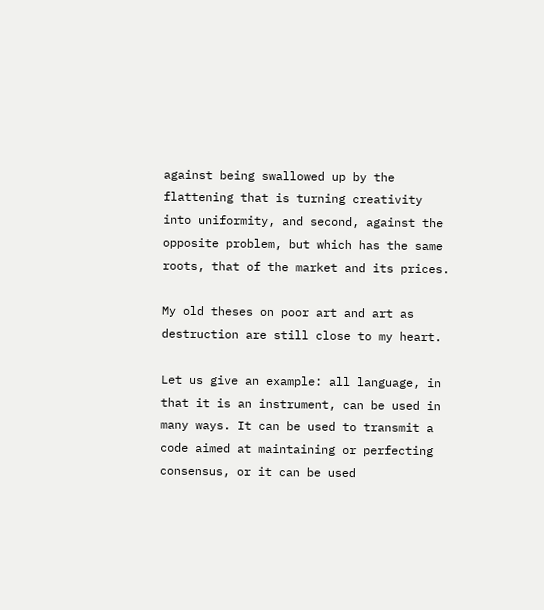against being swallowed up by the flattening that is turning creativity into uniformity, and second, against the opposite problem, but which has the same roots, that of the market and its prices.

My old theses on poor art and art as destruction are still close to my heart.

Let us give an example: all language, in that it is an instrument, can be used in many ways. It can be used to transmit a code aimed at maintaining or perfecting consensus, or it can be used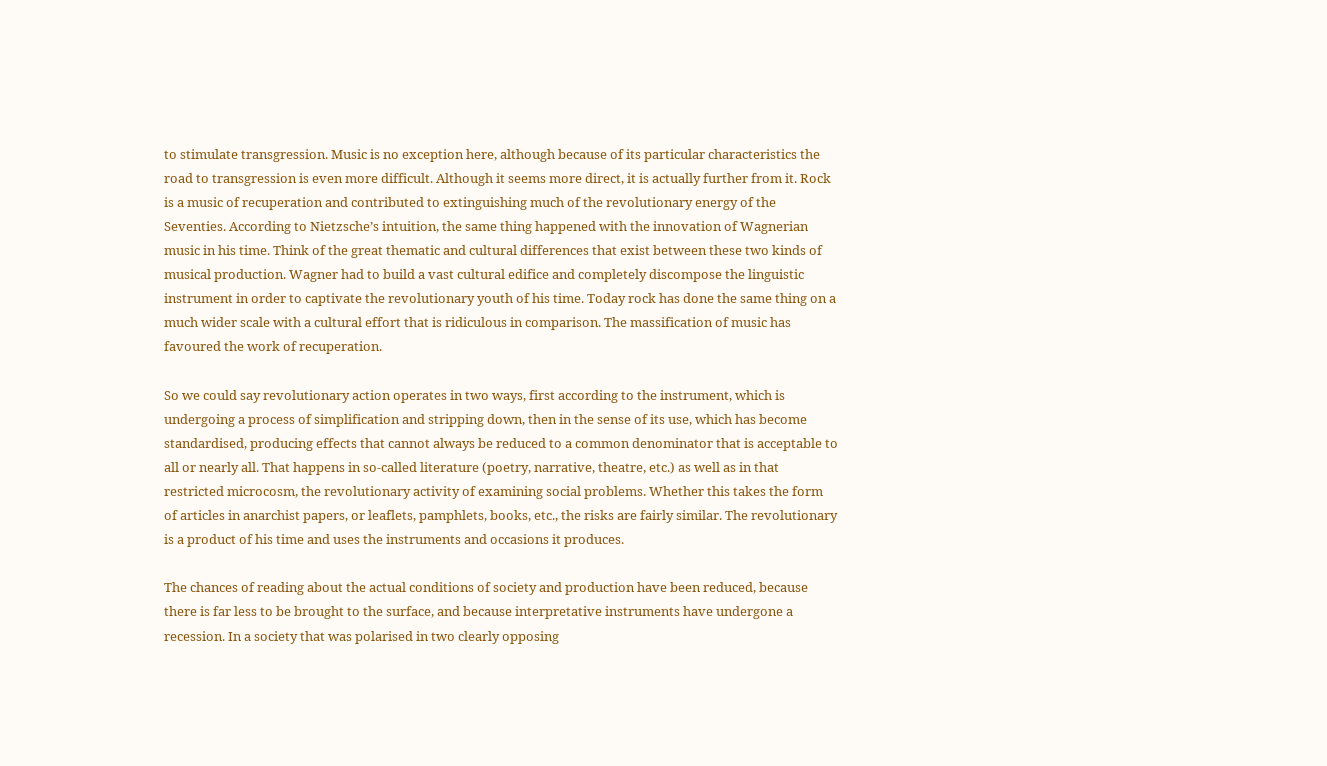to stimulate transgression. Music is no exception here, although because of its particular characteristics the road to transgression is even more difficult. Although it seems more direct, it is actually further from it. Rock is a music of recuperation and contributed to extinguishing much of the revolutionary energy of the Seventies. According to Nietzsche’s intuition, the same thing happened with the innovation of Wagnerian music in his time. Think of the great thematic and cultural differences that exist between these two kinds of musical production. Wagner had to build a vast cultural edifice and completely discompose the linguistic instrument in order to captivate the revolutionary youth of his time. Today rock has done the same thing on a much wider scale with a cultural effort that is ridiculous in comparison. The massification of music has favoured the work of recuperation.

So we could say revolutionary action operates in two ways, first according to the instrument, which is undergoing a process of simplification and stripping down, then in the sense of its use, which has become standardised, producing effects that cannot always be reduced to a common denominator that is acceptable to all or nearly all. That happens in so-called literature (poetry, narrative, theatre, etc.) as well as in that restricted microcosm, the revolutionary activity of examining social problems. Whether this takes the form of articles in anarchist papers, or leaflets, pamphlets, books, etc., the risks are fairly similar. The revolutionary is a product of his time and uses the instruments and occasions it produces.

The chances of reading about the actual conditions of society and production have been reduced, because there is far less to be brought to the surface, and because interpretative instruments have undergone a recession. In a society that was polarised in two clearly opposing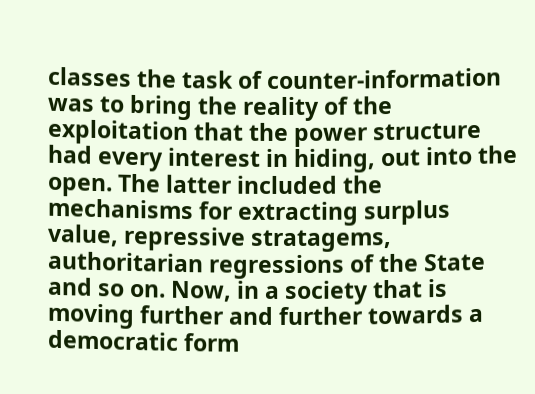classes the task of counter-information was to bring the reality of the exploitation that the power structure had every interest in hiding, out into the open. The latter included the mechanisms for extracting surplus value, repressive stratagems, authoritarian regressions of the State and so on. Now, in a society that is moving further and further towards a democratic form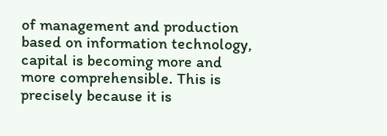of management and production based on information technology, capital is becoming more and more comprehensible. This is precisely because it is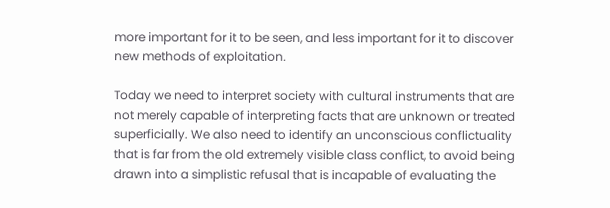more important for it to be seen, and less important for it to discover new methods of exploitation.

Today we need to interpret society with cultural instruments that are not merely capable of interpreting facts that are unknown or treated superficially. We also need to identify an unconscious conflictuality that is far from the old extremely visible class conflict, to avoid being drawn into a simplistic refusal that is incapable of evaluating the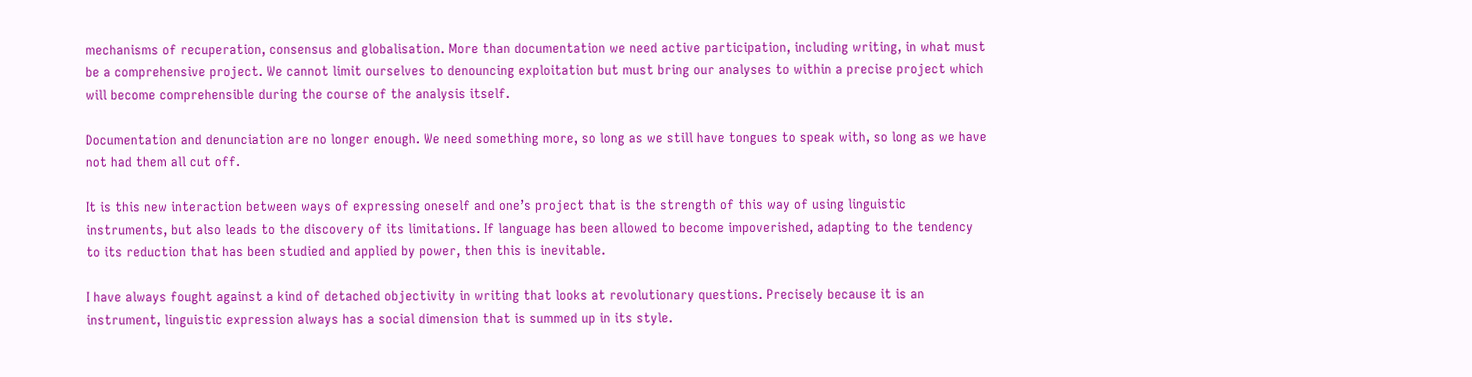mechanisms of recuperation, consensus and globalisation. More than documentation we need active participation, including writing, in what must be a comprehensive project. We cannot limit ourselves to denouncing exploitation but must bring our analyses to within a precise project which will become comprehensible during the course of the analysis itself.

Documentation and denunciation are no longer enough. We need something more, so long as we still have tongues to speak with, so long as we have not had them all cut off.

It is this new interaction between ways of expressing oneself and one’s project that is the strength of this way of using linguistic instruments, but also leads to the discovery of its limitations. If language has been allowed to become impoverished, adapting to the tendency to its reduction that has been studied and applied by power, then this is inevitable.

I have always fought against a kind of detached objectivity in writing that looks at revolutionary questions. Precisely because it is an instrument, linguistic expression always has a social dimension that is summed up in its style.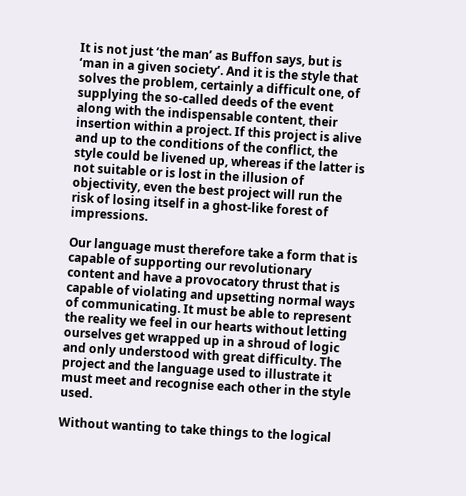It is not just ‘the man’ as Buffon says, but is ‘man in a given society’. And it is the style that solves the problem, certainly a difficult one, of supplying the so-called deeds of the event along with the indispensable content, their insertion within a project. If this project is alive and up to the conditions of the conflict, the style could be livened up, whereas if the latter is not suitable or is lost in the illusion of objectivity, even the best project will run the risk of losing itself in a ghost-like forest of impressions.

Our language must therefore take a form that is capable of supporting our revolutionary content and have a provocatory thrust that is capable of violating and upsetting normal ways of communicating. It must be able to represent the reality we feel in our hearts without letting ourselves get wrapped up in a shroud of logic and only understood with great difficulty. The project and the language used to illustrate it must meet and recognise each other in the style used.

Without wanting to take things to the logical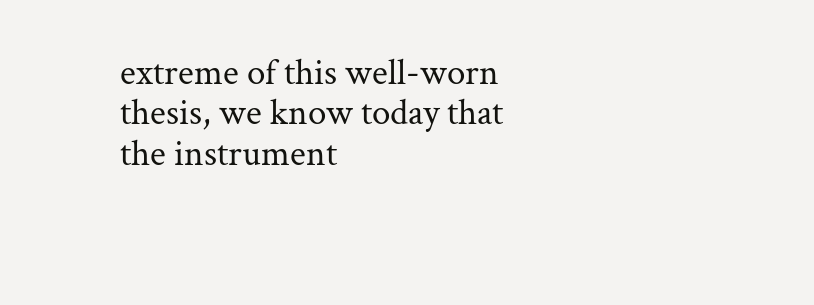extreme of this well-worn thesis, we know today that the instrument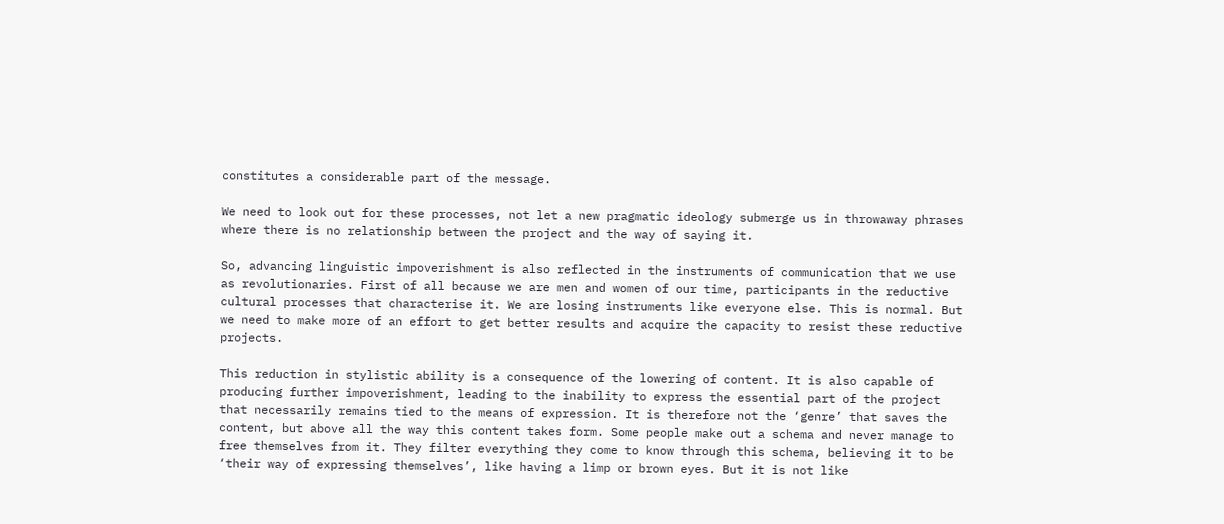constitutes a considerable part of the message.

We need to look out for these processes, not let a new pragmatic ideology submerge us in throwaway phrases where there is no relationship between the project and the way of saying it.

So, advancing linguistic impoverishment is also reflected in the instruments of communication that we use as revolutionaries. First of all because we are men and women of our time, participants in the reductive cultural processes that characterise it. We are losing instruments like everyone else. This is normal. But we need to make more of an effort to get better results and acquire the capacity to resist these reductive projects.

This reduction in stylistic ability is a consequence of the lowering of content. It is also capable of producing further impoverishment, leading to the inability to express the essential part of the project that necessarily remains tied to the means of expression. It is therefore not the ‘genre’ that saves the content, but above all the way this content takes form. Some people make out a schema and never manage to free themselves from it. They filter everything they come to know through this schema, believing it to be ‘their way of expressing themselves’, like having a limp or brown eyes. But it is not like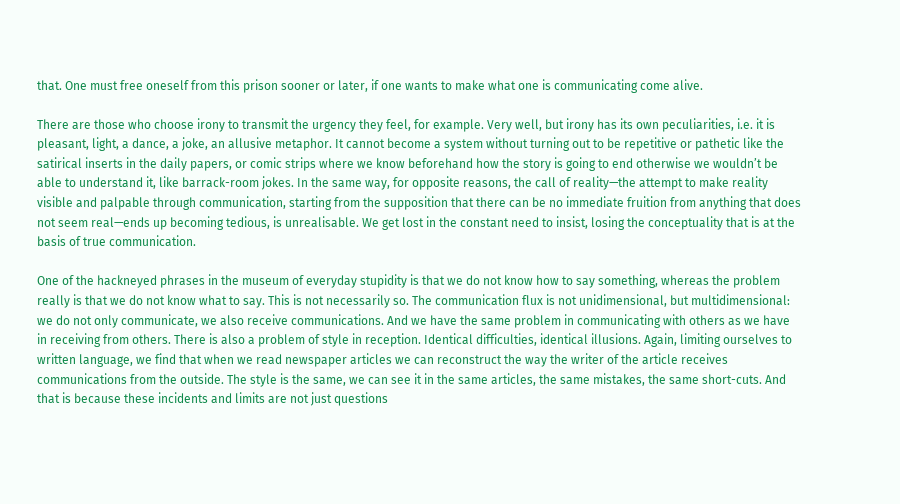that. One must free oneself from this prison sooner or later, if one wants to make what one is communicating come alive.

There are those who choose irony to transmit the urgency they feel, for example. Very well, but irony has its own peculiarities, i.e. it is pleasant, light, a dance, a joke, an allusive metaphor. It cannot become a system without turning out to be repetitive or pathetic like the satirical inserts in the daily papers, or comic strips where we know beforehand how the story is going to end otherwise we wouldn’t be able to understand it, like barrack-room jokes. In the same way, for opposite reasons, the call of reality—the attempt to make reality visible and palpable through communication, starting from the supposition that there can be no immediate fruition from anything that does not seem real—ends up becoming tedious, is unrealisable. We get lost in the constant need to insist, losing the conceptuality that is at the basis of true communication.

One of the hackneyed phrases in the museum of everyday stupidity is that we do not know how to say something, whereas the problem really is that we do not know what to say. This is not necessarily so. The communication flux is not unidimensional, but multidimensional: we do not only communicate, we also receive communications. And we have the same problem in communicating with others as we have in receiving from others. There is also a problem of style in reception. Identical difficulties, identical illusions. Again, limiting ourselves to written language, we find that when we read newspaper articles we can reconstruct the way the writer of the article receives communications from the outside. The style is the same, we can see it in the same articles, the same mistakes, the same short-cuts. And that is because these incidents and limits are not just questions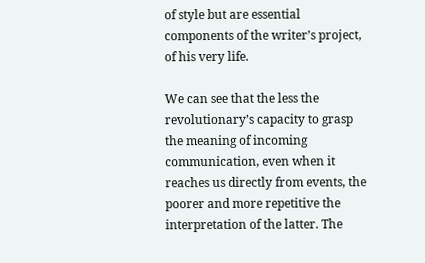of style but are essential components of the writer’s project, of his very life.

We can see that the less the revolutionary’s capacity to grasp the meaning of incoming communication, even when it reaches us directly from events, the poorer and more repetitive the interpretation of the latter. The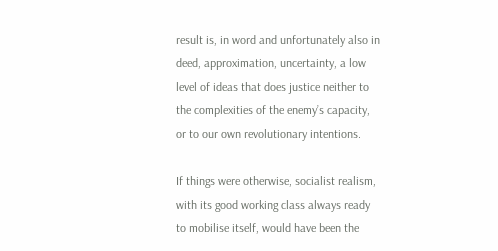result is, in word and unfortunately also in deed, approximation, uncertainty, a low level of ideas that does justice neither to the complexities of the enemy’s capacity, or to our own revolutionary intentions.

If things were otherwise, socialist realism, with its good working class always ready to mobilise itself, would have been the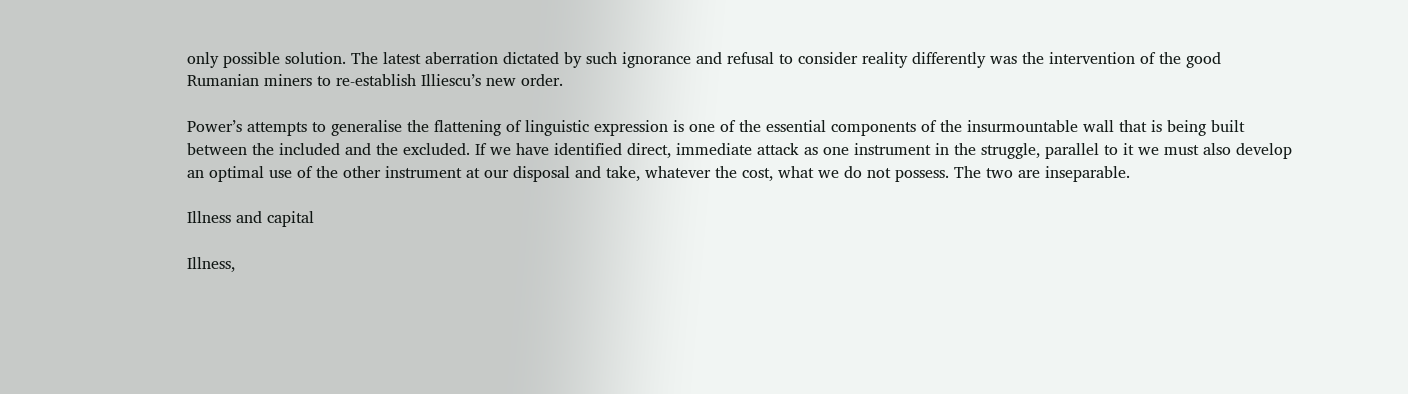only possible solution. The latest aberration dictated by such ignorance and refusal to consider reality differently was the intervention of the good Rumanian miners to re-establish Illiescu’s new order.

Power’s attempts to generalise the flattening of linguistic expression is one of the essential components of the insurmountable wall that is being built between the included and the excluded. If we have identified direct, immediate attack as one instrument in the struggle, parallel to it we must also develop an optimal use of the other instrument at our disposal and take, whatever the cost, what we do not possess. The two are inseparable.

Illness and capital

Illness,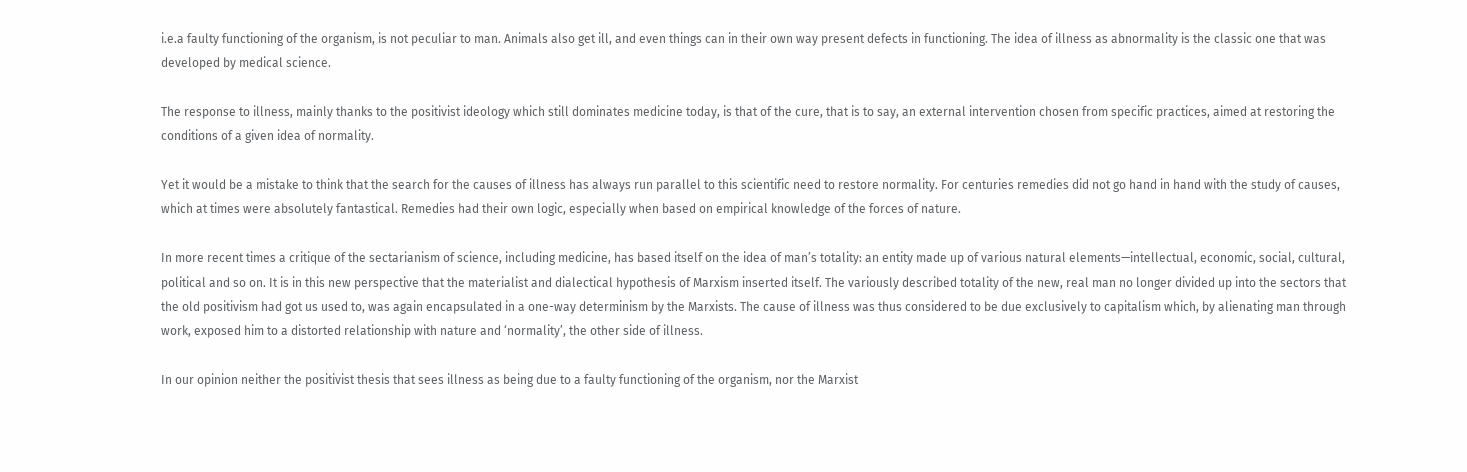i.e.a faulty functioning of the organism, is not peculiar to man. Animals also get ill, and even things can in their own way present defects in functioning. The idea of illness as abnormality is the classic one that was developed by medical science.

The response to illness, mainly thanks to the positivist ideology which still dominates medicine today, is that of the cure, that is to say, an external intervention chosen from specific practices, aimed at restoring the conditions of a given idea of normality.

Yet it would be a mistake to think that the search for the causes of illness has always run parallel to this scientific need to restore normality. For centuries remedies did not go hand in hand with the study of causes, which at times were absolutely fantastical. Remedies had their own logic, especially when based on empirical knowledge of the forces of nature.

In more recent times a critique of the sectarianism of science, including medicine, has based itself on the idea of man’s totality: an entity made up of various natural elements—intellectual, economic, social, cultural, political and so on. It is in this new perspective that the materialist and dialectical hypothesis of Marxism inserted itself. The variously described totality of the new, real man no longer divided up into the sectors that the old positivism had got us used to, was again encapsulated in a one-way determinism by the Marxists. The cause of illness was thus considered to be due exclusively to capitalism which, by alienating man through work, exposed him to a distorted relationship with nature and ‘normality’, the other side of illness.

In our opinion neither the positivist thesis that sees illness as being due to a faulty functioning of the organism, nor the Marxist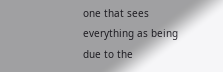one that sees everything as being due to the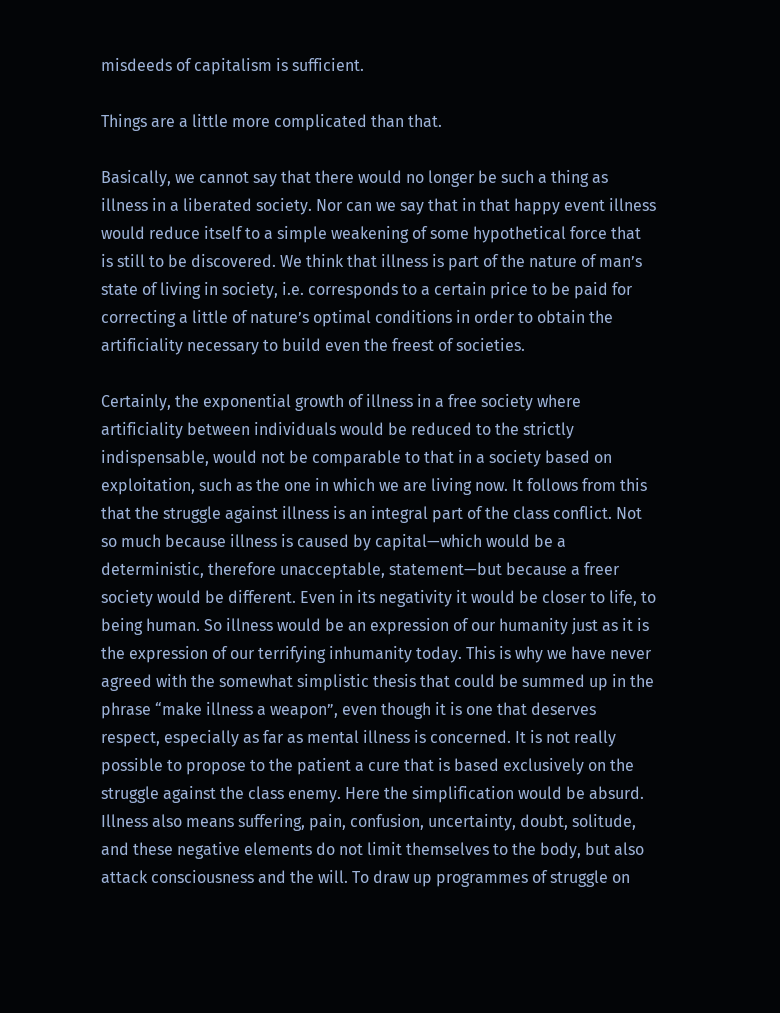misdeeds of capitalism is sufficient.

Things are a little more complicated than that.

Basically, we cannot say that there would no longer be such a thing as illness in a liberated society. Nor can we say that in that happy event illness would reduce itself to a simple weakening of some hypothetical force that is still to be discovered. We think that illness is part of the nature of man’s state of living in society, i.e. corresponds to a certain price to be paid for correcting a little of nature’s optimal conditions in order to obtain the artificiality necessary to build even the freest of societies.

Certainly, the exponential growth of illness in a free society where artificiality between individuals would be reduced to the strictly indispensable, would not be comparable to that in a society based on exploitation, such as the one in which we are living now. It follows from this that the struggle against illness is an integral part of the class conflict. Not so much because illness is caused by capital—which would be a deterministic, therefore unacceptable, statement—but because a freer society would be different. Even in its negativity it would be closer to life, to being human. So illness would be an expression of our humanity just as it is the expression of our terrifying inhumanity today. This is why we have never agreed with the somewhat simplistic thesis that could be summed up in the phrase “make illness a weapon”, even though it is one that deserves respect, especially as far as mental illness is concerned. It is not really possible to propose to the patient a cure that is based exclusively on the struggle against the class enemy. Here the simplification would be absurd. Illness also means suffering, pain, confusion, uncertainty, doubt, solitude, and these negative elements do not limit themselves to the body, but also attack consciousness and the will. To draw up programmes of struggle on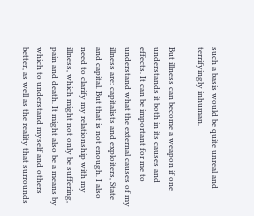such a basis would be quite unreal and terrifyingly inhuman.

But illness can become a weapon if one understands it both in its causes and effects. It can be important for me to understand what the external causes of my illness are: capitalists and exploiters, State and capital. But that is not enough. I also need to clarify my relationship with my illness, which might not only be suffering, pain and death. It might also be a means by which to understand myself and others better, as well as the reality that surrounds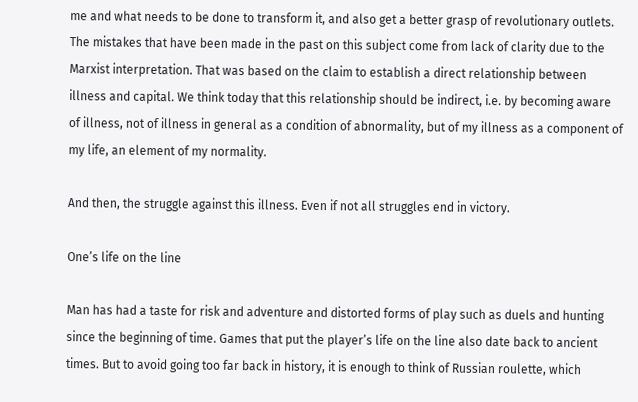me and what needs to be done to transform it, and also get a better grasp of revolutionary outlets. The mistakes that have been made in the past on this subject come from lack of clarity due to the Marxist interpretation. That was based on the claim to establish a direct relationship between illness and capital. We think today that this relationship should be indirect, i.e. by becoming aware of illness, not of illness in general as a condition of abnormality, but of my illness as a component of my life, an element of my normality.

And then, the struggle against this illness. Even if not all struggles end in victory.

One’s life on the line

Man has had a taste for risk and adventure and distorted forms of play such as duels and hunting since the beginning of time. Games that put the player’s life on the line also date back to ancient times. But to avoid going too far back in history, it is enough to think of Russian roulette, which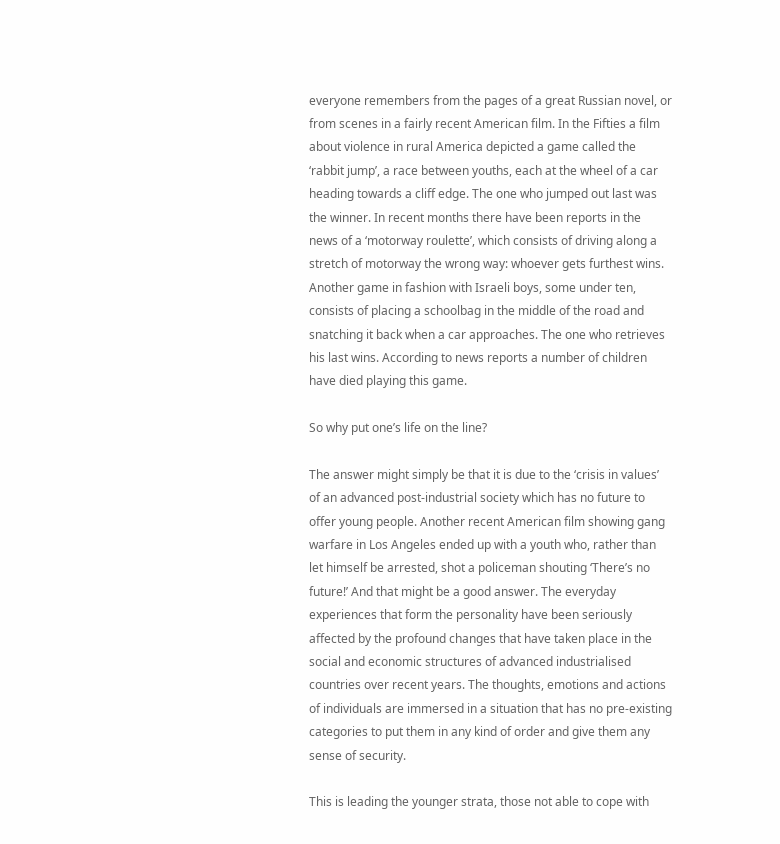everyone remembers from the pages of a great Russian novel, or from scenes in a fairly recent American film. In the Fifties a film about violence in rural America depicted a game called the ‘rabbit jump’, a race between youths, each at the wheel of a car heading towards a cliff edge. The one who jumped out last was the winner. In recent months there have been reports in the news of a ‘motorway roulette’, which consists of driving along a stretch of motorway the wrong way: whoever gets furthest wins. Another game in fashion with Israeli boys, some under ten, consists of placing a schoolbag in the middle of the road and snatching it back when a car approaches. The one who retrieves his last wins. According to news reports a number of children have died playing this game.

So why put one’s life on the line?

The answer might simply be that it is due to the ‘crisis in values’ of an advanced post-industrial society which has no future to offer young people. Another recent American film showing gang warfare in Los Angeles ended up with a youth who, rather than let himself be arrested, shot a policeman shouting ‘There’s no future!’ And that might be a good answer. The everyday experiences that form the personality have been seriously affected by the profound changes that have taken place in the social and economic structures of advanced industrialised countries over recent years. The thoughts, emotions and actions of individuals are immersed in a situation that has no pre-existing categories to put them in any kind of order and give them any sense of security.

This is leading the younger strata, those not able to cope with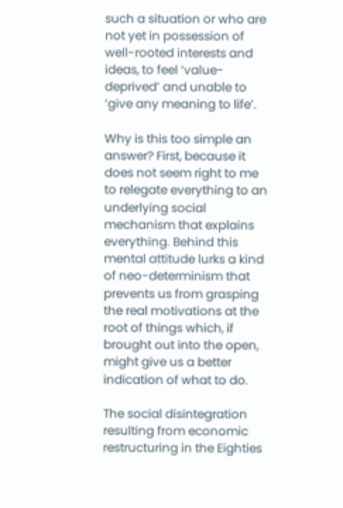such a situation or who are not yet in possession of well-rooted interests and ideas, to feel ‘value-deprived’ and unable to ‘give any meaning to life’.

Why is this too simple an answer? First, because it does not seem right to me to relegate everything to an underlying social mechanism that explains everything. Behind this mental attitude lurks a kind of neo-determinism that prevents us from grasping the real motivations at the root of things which, if brought out into the open, might give us a better indication of what to do.

The social disintegration resulting from economic restructuring in the Eighties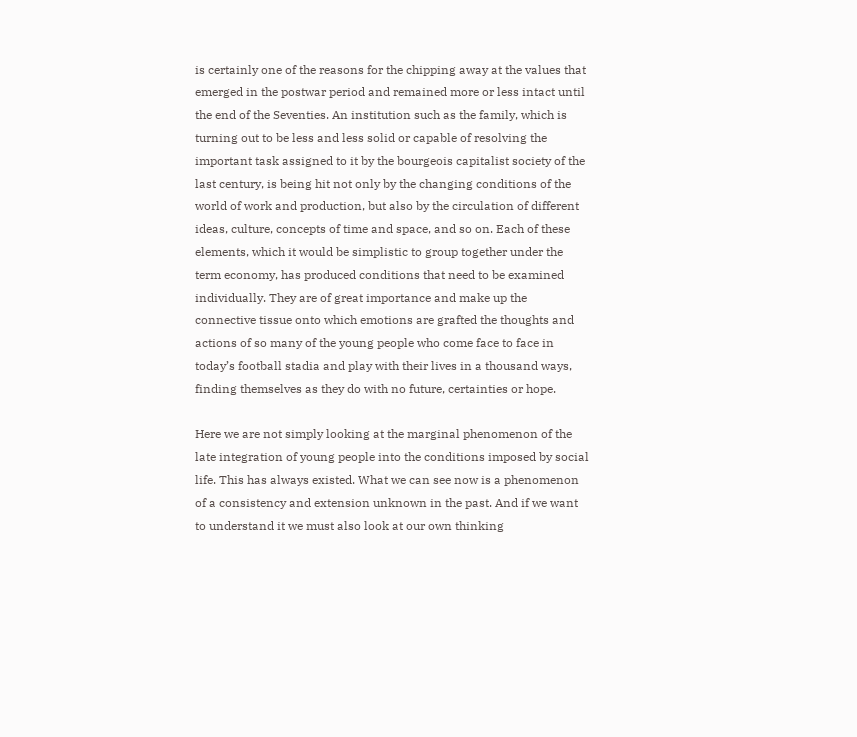is certainly one of the reasons for the chipping away at the values that emerged in the postwar period and remained more or less intact until the end of the Seventies. An institution such as the family, which is turning out to be less and less solid or capable of resolving the important task assigned to it by the bourgeois capitalist society of the last century, is being hit not only by the changing conditions of the world of work and production, but also by the circulation of different ideas, culture, concepts of time and space, and so on. Each of these elements, which it would be simplistic to group together under the term economy, has produced conditions that need to be examined individually. They are of great importance and make up the connective tissue onto which emotions are grafted the thoughts and actions of so many of the young people who come face to face in today’s football stadia and play with their lives in a thousand ways, finding themselves as they do with no future, certainties or hope.

Here we are not simply looking at the marginal phenomenon of the late integration of young people into the conditions imposed by social life. This has always existed. What we can see now is a phenomenon of a consistency and extension unknown in the past. And if we want to understand it we must also look at our own thinking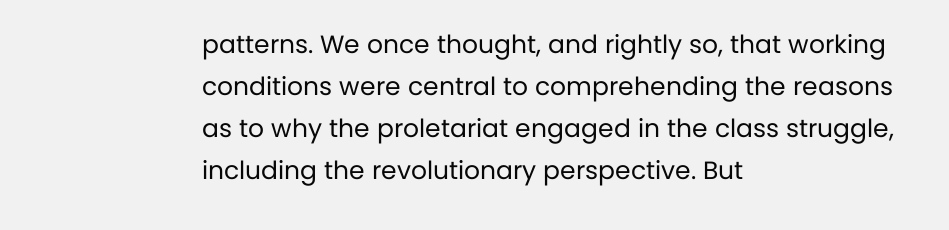patterns. We once thought, and rightly so, that working conditions were central to comprehending the reasons as to why the proletariat engaged in the class struggle, including the revolutionary perspective. But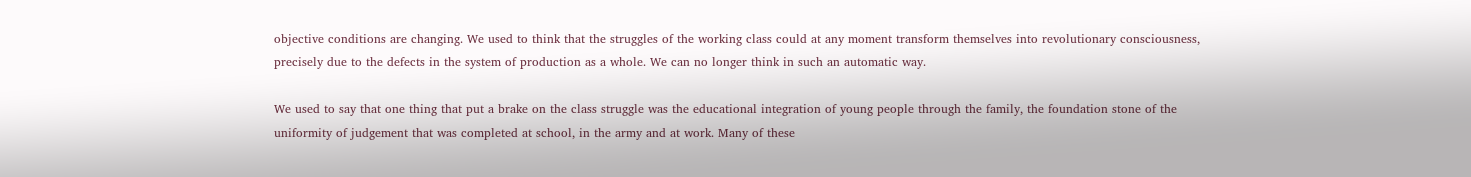objective conditions are changing. We used to think that the struggles of the working class could at any moment transform themselves into revolutionary consciousness, precisely due to the defects in the system of production as a whole. We can no longer think in such an automatic way.

We used to say that one thing that put a brake on the class struggle was the educational integration of young people through the family, the foundation stone of the uniformity of judgement that was completed at school, in the army and at work. Many of these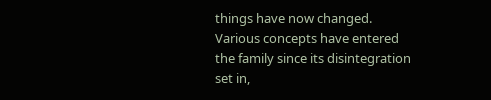things have now changed. Various concepts have entered the family since its disintegration set in,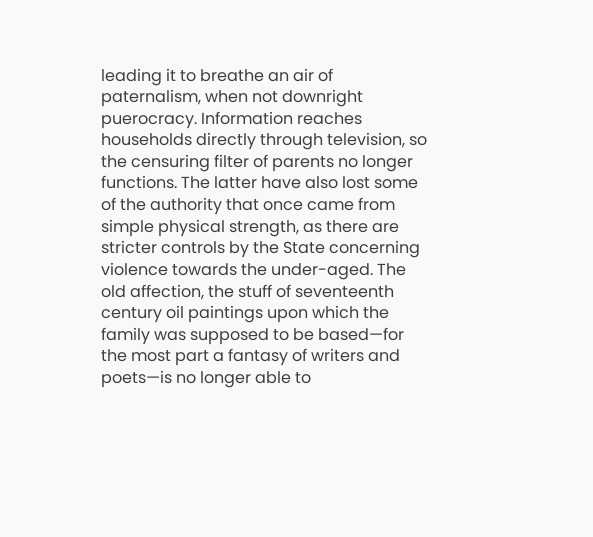leading it to breathe an air of paternalism, when not downright puerocracy. Information reaches households directly through television, so the censuring filter of parents no longer functions. The latter have also lost some of the authority that once came from simple physical strength, as there are stricter controls by the State concerning violence towards the under-aged. The old affection, the stuff of seventeenth century oil paintings upon which the family was supposed to be based—for the most part a fantasy of writers and poets—is no longer able to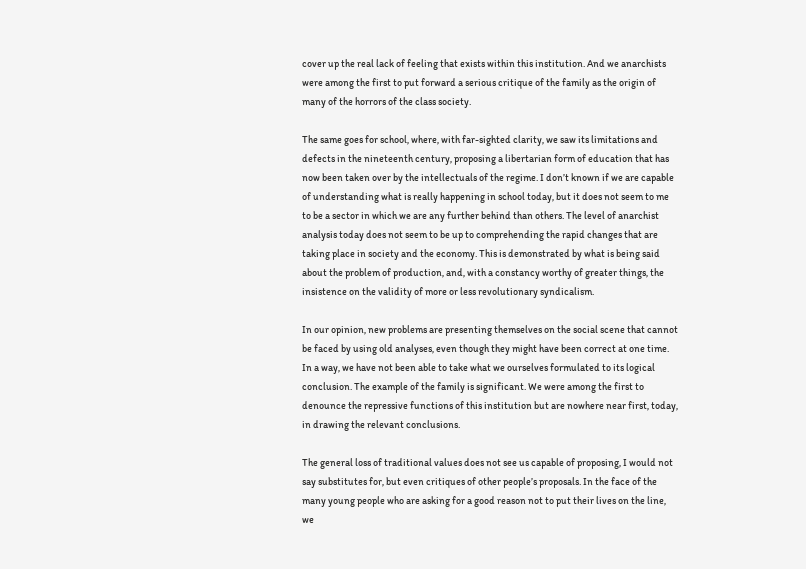cover up the real lack of feeling that exists within this institution. And we anarchists were among the first to put forward a serious critique of the family as the origin of many of the horrors of the class society.

The same goes for school, where, with far-sighted clarity, we saw its limitations and defects in the nineteenth century, proposing a libertarian form of education that has now been taken over by the intellectuals of the regime. I don’t known if we are capable of understanding what is really happening in school today, but it does not seem to me to be a sector in which we are any further behind than others. The level of anarchist analysis today does not seem to be up to comprehending the rapid changes that are taking place in society and the economy. This is demonstrated by what is being said about the problem of production, and, with a constancy worthy of greater things, the insistence on the validity of more or less revolutionary syndicalism.

In our opinion, new problems are presenting themselves on the social scene that cannot be faced by using old analyses, even though they might have been correct at one time. In a way, we have not been able to take what we ourselves formulated to its logical conclusion. The example of the family is significant. We were among the first to denounce the repressive functions of this institution but are nowhere near first, today, in drawing the relevant conclusions.

The general loss of traditional values does not see us capable of proposing, I would not say substitutes for, but even critiques of other people’s proposals. In the face of the many young people who are asking for a good reason not to put their lives on the line, we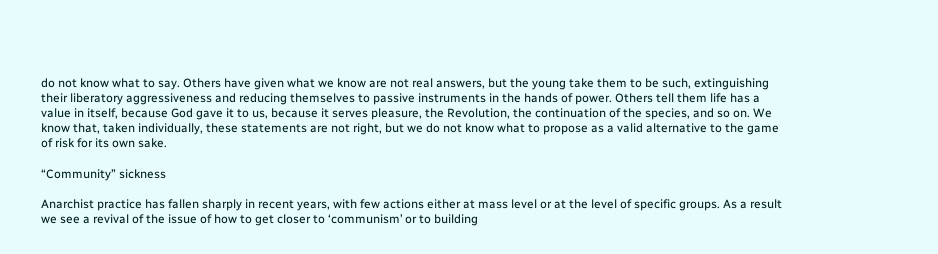do not know what to say. Others have given what we know are not real answers, but the young take them to be such, extinguishing their liberatory aggressiveness and reducing themselves to passive instruments in the hands of power. Others tell them life has a value in itself, because God gave it to us, because it serves pleasure, the Revolution, the continuation of the species, and so on. We know that, taken individually, these statements are not right, but we do not know what to propose as a valid alternative to the game of risk for its own sake.

“Community” sickness

Anarchist practice has fallen sharply in recent years, with few actions either at mass level or at the level of specific groups. As a result we see a revival of the issue of how to get closer to ‘communism’ or to building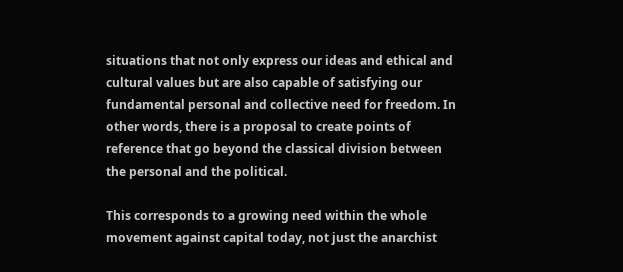situations that not only express our ideas and ethical and cultural values but are also capable of satisfying our fundamental personal and collective need for freedom. In other words, there is a proposal to create points of reference that go beyond the classical division between the personal and the political.

This corresponds to a growing need within the whole movement against capital today, not just the anarchist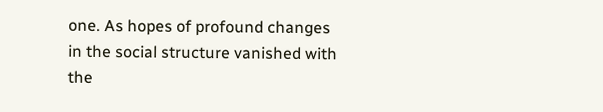one. As hopes of profound changes in the social structure vanished with the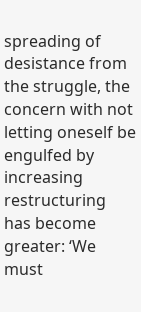spreading of desistance from the struggle, the concern with not letting oneself be engulfed by increasing restructuring has become greater: ‘We must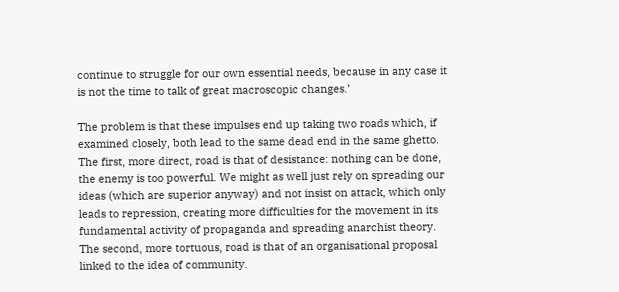continue to struggle for our own essential needs, because in any case it is not the time to talk of great macroscopic changes.’

The problem is that these impulses end up taking two roads which, if examined closely, both lead to the same dead end in the same ghetto. The first, more direct, road is that of desistance: nothing can be done, the enemy is too powerful. We might as well just rely on spreading our ideas (which are superior anyway) and not insist on attack, which only leads to repression, creating more difficulties for the movement in its fundamental activity of propaganda and spreading anarchist theory. The second, more tortuous, road is that of an organisational proposal linked to the idea of community.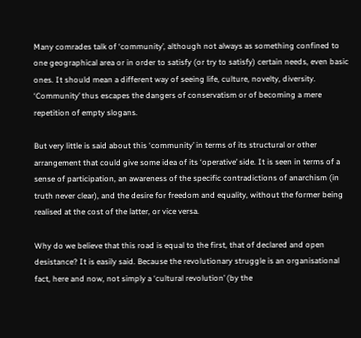Many comrades talk of ‘community’, although not always as something confined to one geographical area or in order to satisfy (or try to satisfy) certain needs, even basic ones. It should mean a different way of seeing life, culture, novelty, diversity. ‘Community’ thus escapes the dangers of conservatism or of becoming a mere repetition of empty slogans.

But very little is said about this ‘community’ in terms of its structural or other arrangement that could give some idea of its ‘operative’ side. It is seen in terms of a sense of participation, an awareness of the specific contradictions of anarchism (in truth never clear), and the desire for freedom and equality, without the former being realised at the cost of the latter, or vice versa.

Why do we believe that this road is equal to the first, that of declared and open desistance? It is easily said. Because the revolutionary struggle is an organisational fact, here and now, not simply a ‘cultural revolution’ (by the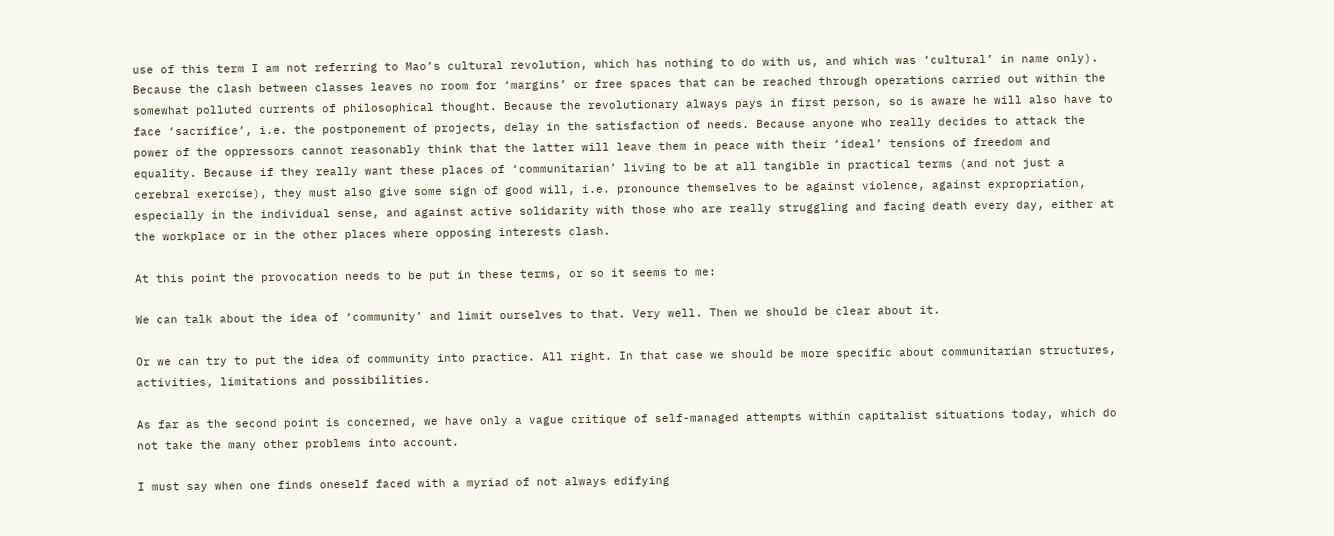use of this term I am not referring to Mao’s cultural revolution, which has nothing to do with us, and which was ‘cultural’ in name only). Because the clash between classes leaves no room for ‘margins’ or free spaces that can be reached through operations carried out within the somewhat polluted currents of philosophical thought. Because the revolutionary always pays in first person, so is aware he will also have to face ‘sacrifice’, i.e. the postponement of projects, delay in the satisfaction of needs. Because anyone who really decides to attack the power of the oppressors cannot reasonably think that the latter will leave them in peace with their ‘ideal’ tensions of freedom and equality. Because if they really want these places of ‘communitarian’ living to be at all tangible in practical terms (and not just a cerebral exercise), they must also give some sign of good will, i.e. pronounce themselves to be against violence, against expropriation, especially in the individual sense, and against active solidarity with those who are really struggling and facing death every day, either at the workplace or in the other places where opposing interests clash.

At this point the provocation needs to be put in these terms, or so it seems to me:

We can talk about the idea of ‘community’ and limit ourselves to that. Very well. Then we should be clear about it.

Or we can try to put the idea of community into practice. All right. In that case we should be more specific about communitarian structures, activities, limitations and possibilities.

As far as the second point is concerned, we have only a vague critique of self-managed attempts within capitalist situations today, which do not take the many other problems into account.

I must say when one finds oneself faced with a myriad of not always edifying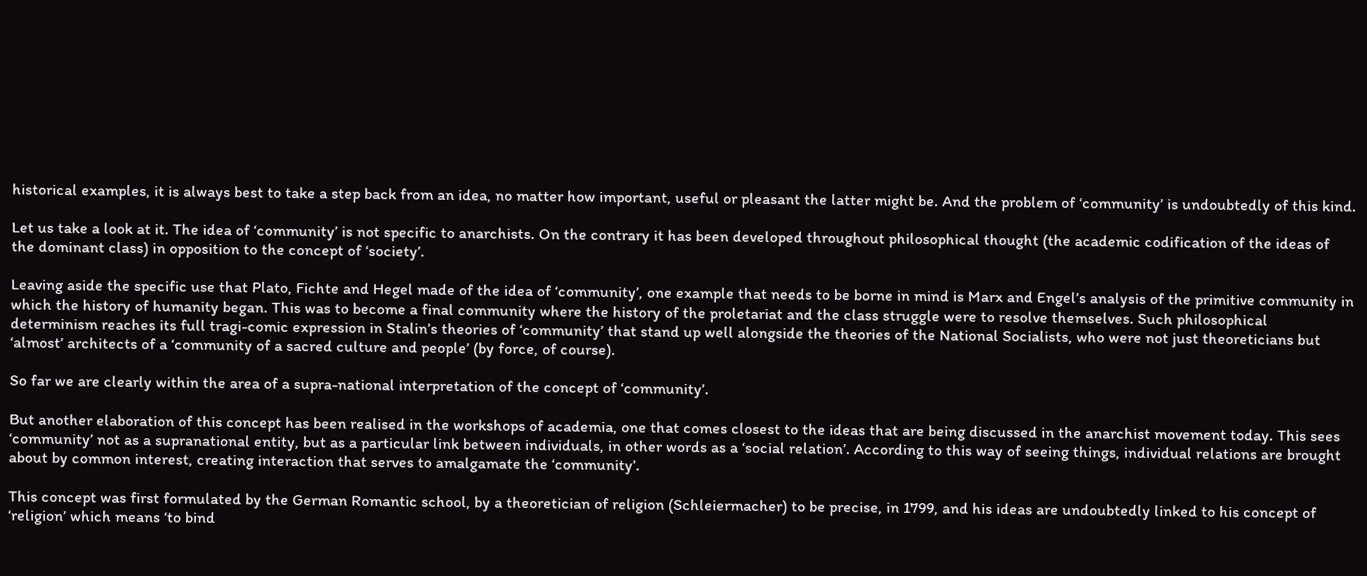historical examples, it is always best to take a step back from an idea, no matter how important, useful or pleasant the latter might be. And the problem of ‘community’ is undoubtedly of this kind.

Let us take a look at it. The idea of ‘community’ is not specific to anarchists. On the contrary it has been developed throughout philosophical thought (the academic codification of the ideas of the dominant class) in opposition to the concept of ‘society’.

Leaving aside the specific use that Plato, Fichte and Hegel made of the idea of ‘community’, one example that needs to be borne in mind is Marx and Engel’s analysis of the primitive community in which the history of humanity began. This was to become a final community where the history of the proletariat and the class struggle were to resolve themselves. Such philosophical determinism reaches its full tragi-comic expression in Stalin’s theories of ‘community’ that stand up well alongside the theories of the National Socialists, who were not just theoreticians but ‘almost’ architects of a ‘community of a sacred culture and people’ (by force, of course).

So far we are clearly within the area of a supra-national interpretation of the concept of ‘community’.

But another elaboration of this concept has been realised in the workshops of academia, one that comes closest to the ideas that are being discussed in the anarchist movement today. This sees ‘community’ not as a supranational entity, but as a particular link between individuals, in other words as a ‘social relation’. According to this way of seeing things, individual relations are brought about by common interest, creating interaction that serves to amalgamate the ‘community’.

This concept was first formulated by the German Romantic school, by a theoretician of religion (Schleiermacher) to be precise, in 1799, and his ideas are undoubtedly linked to his concept of ‘religion’ which means ‘to bind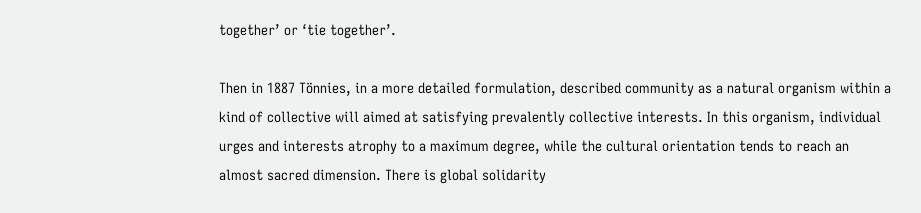together’ or ‘tie together’.

Then in 1887 Tönnies, in a more detailed formulation, described community as a natural organism within a kind of collective will aimed at satisfying prevalently collective interests. In this organism, individual urges and interests atrophy to a maximum degree, while the cultural orientation tends to reach an almost sacred dimension. There is global solidarity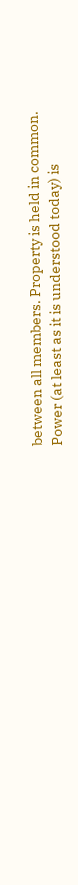between all members. Property is held in common. Power (at least as it is understood today) is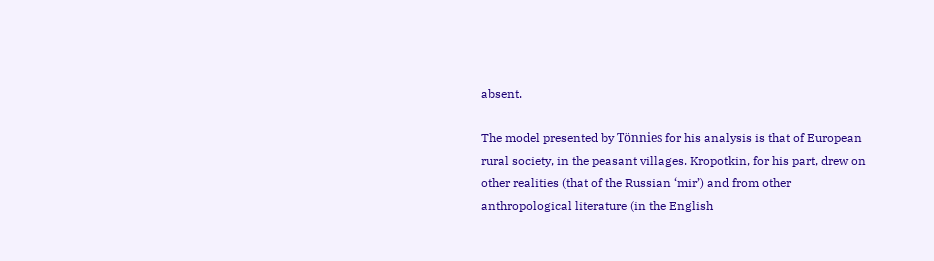absent.

The model presented by Tönnies for his analysis is that of European rural society, in the peasant villages. Kropotkin, for his part, drew on other realities (that of the Russian ‘mir’) and from other anthropological literature (in the English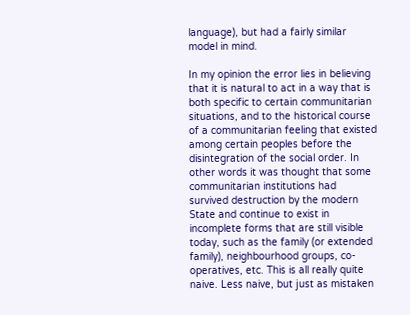language), but had a fairly similar model in mind.

In my opinion the error lies in believing that it is natural to act in a way that is both specific to certain communitarian situations, and to the historical course of a communitarian feeling that existed among certain peoples before the disintegration of the social order. In other words it was thought that some communitarian institutions had survived destruction by the modern State and continue to exist in incomplete forms that are still visible today, such as the family (or extended family), neighbourhood groups, co-operatives, etc. This is all really quite naive. Less naive, but just as mistaken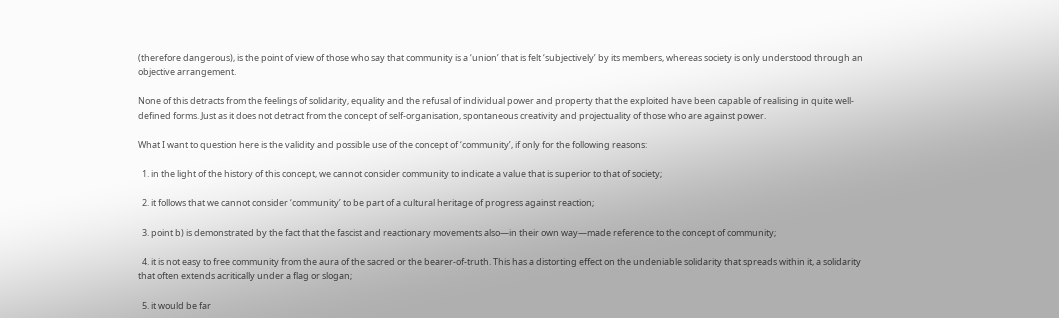(therefore dangerous), is the point of view of those who say that community is a ‘union’ that is felt ‘subjectively’ by its members, whereas society is only understood through an objective arrangement.

None of this detracts from the feelings of solidarity, equality and the refusal of individual power and property that the exploited have been capable of realising in quite well-defined forms. Just as it does not detract from the concept of self-organisation, spontaneous creativity and projectuality of those who are against power.

What I want to question here is the validity and possible use of the concept of ‘community’, if only for the following reasons:

  1. in the light of the history of this concept, we cannot consider community to indicate a value that is superior to that of society;

  2. it follows that we cannot consider ‘community’ to be part of a cultural heritage of progress against reaction;

  3. point b) is demonstrated by the fact that the fascist and reactionary movements also—in their own way—made reference to the concept of community;

  4. it is not easy to free community from the aura of the sacred or the bearer-of-truth. This has a distorting effect on the undeniable solidarity that spreads within it, a solidarity that often extends acritically under a flag or slogan;

  5. it would be far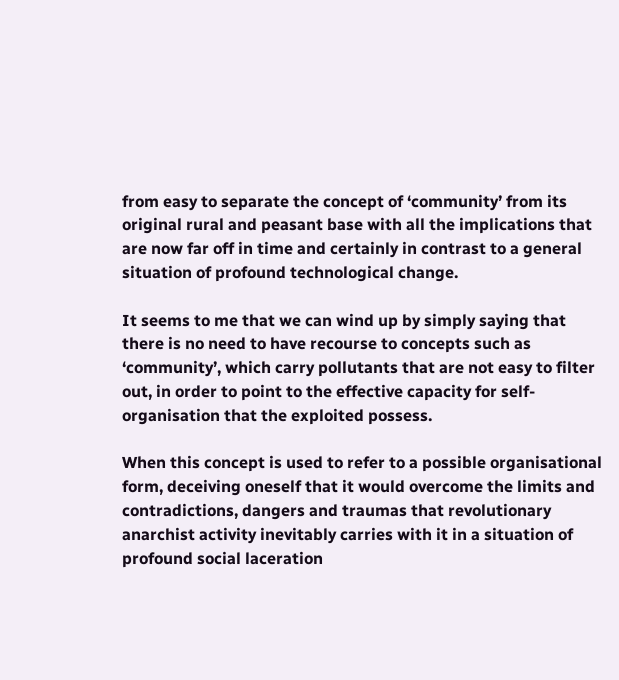from easy to separate the concept of ‘community’ from its original rural and peasant base with all the implications that are now far off in time and certainly in contrast to a general situation of profound technological change.

It seems to me that we can wind up by simply saying that there is no need to have recourse to concepts such as ‘community’, which carry pollutants that are not easy to filter out, in order to point to the effective capacity for self-organisation that the exploited possess.

When this concept is used to refer to a possible organisational form, deceiving oneself that it would overcome the limits and contradictions, dangers and traumas that revolutionary anarchist activity inevitably carries with it in a situation of profound social laceration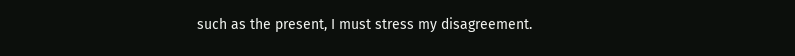such as the present, I must stress my disagreement.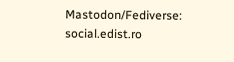Mastodon/Fediverse: social.edist.ro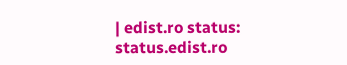| edist.ro status: status.edist.ro